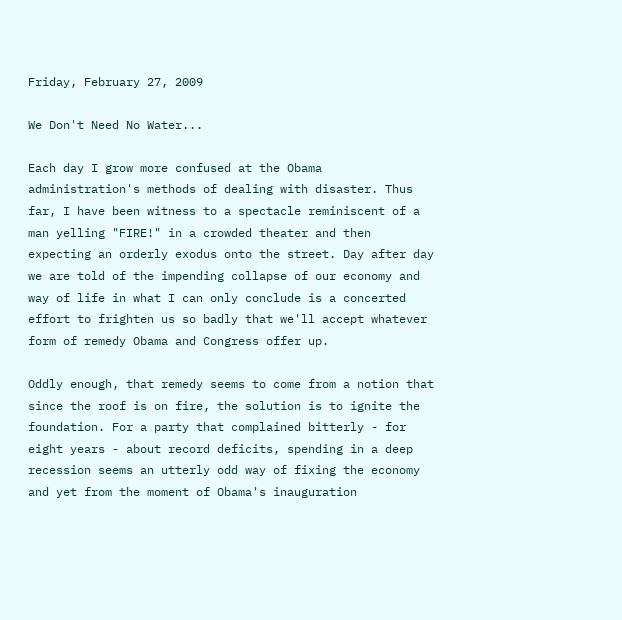Friday, February 27, 2009

We Don't Need No Water...

Each day I grow more confused at the Obama administration's methods of dealing with disaster. Thus far, I have been witness to a spectacle reminiscent of a man yelling "FIRE!" in a crowded theater and then expecting an orderly exodus onto the street. Day after day we are told of the impending collapse of our economy and way of life in what I can only conclude is a concerted effort to frighten us so badly that we'll accept whatever form of remedy Obama and Congress offer up.

Oddly enough, that remedy seems to come from a notion that since the roof is on fire, the solution is to ignite the foundation. For a party that complained bitterly - for eight years - about record deficits, spending in a deep recession seems an utterly odd way of fixing the economy and yet from the moment of Obama's inauguration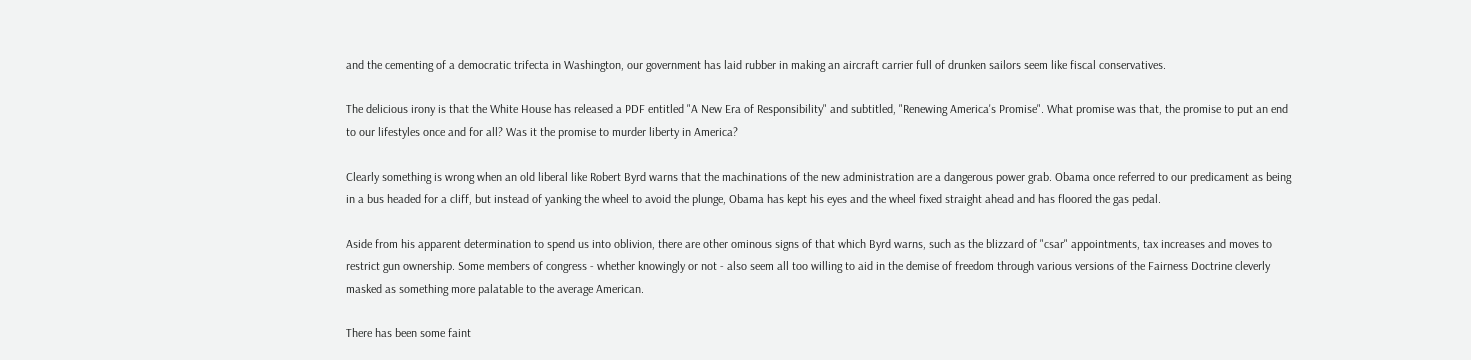and the cementing of a democratic trifecta in Washington, our government has laid rubber in making an aircraft carrier full of drunken sailors seem like fiscal conservatives.

The delicious irony is that the White House has released a PDF entitled "A New Era of Responsibility" and subtitled, "Renewing America's Promise". What promise was that, the promise to put an end to our lifestyles once and for all? Was it the promise to murder liberty in America?

Clearly something is wrong when an old liberal like Robert Byrd warns that the machinations of the new administration are a dangerous power grab. Obama once referred to our predicament as being in a bus headed for a cliff, but instead of yanking the wheel to avoid the plunge, Obama has kept his eyes and the wheel fixed straight ahead and has floored the gas pedal.

Aside from his apparent determination to spend us into oblivion, there are other ominous signs of that which Byrd warns, such as the blizzard of "csar" appointments, tax increases and moves to restrict gun ownership. Some members of congress - whether knowingly or not - also seem all too willing to aid in the demise of freedom through various versions of the Fairness Doctrine cleverly masked as something more palatable to the average American.

There has been some faint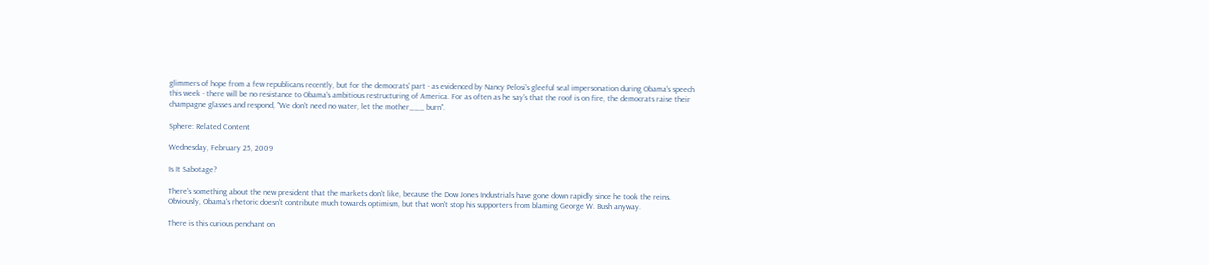glimmers of hope from a few republicans recently, but for the democrats' part - as evidenced by Nancy Pelosi's gleeful seal impersonation during Obama's speech this week - there will be no resistance to Obama's ambitious restructuring of America. For as often as he say's that the roof is on fire, the democrats raise their champagne glasses and respond, "We don't need no water, let the mother___ burn".

Sphere: Related Content

Wednesday, February 25, 2009

Is It Sabotage?

There's something about the new president that the markets don't like, because the Dow Jones Industrials have gone down rapidly since he took the reins. Obviously, Obama's rhetoric doesn't contribute much towards optimism, but that won't stop his supporters from blaming George W. Bush anyway.

There is this curious penchant on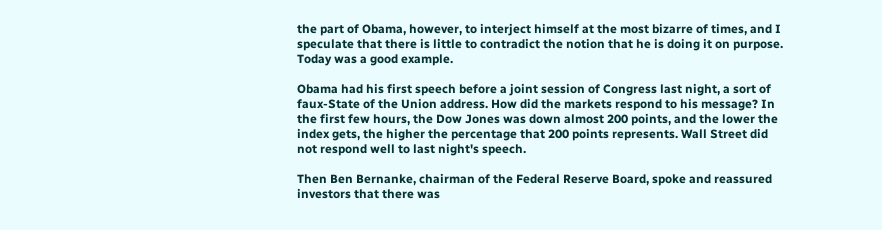the part of Obama, however, to interject himself at the most bizarre of times, and I speculate that there is little to contradict the notion that he is doing it on purpose. Today was a good example.

Obama had his first speech before a joint session of Congress last night, a sort of faux-State of the Union address. How did the markets respond to his message? In the first few hours, the Dow Jones was down almost 200 points, and the lower the index gets, the higher the percentage that 200 points represents. Wall Street did not respond well to last night's speech.

Then Ben Bernanke, chairman of the Federal Reserve Board, spoke and reassured investors that there was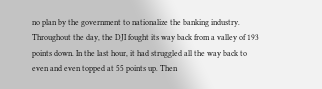no plan by the government to nationalize the banking industry. Throughout the day, the DJI fought its way back from a valley of 193 points down. In the last hour, it had struggled all the way back to even and even topped at 55 points up. Then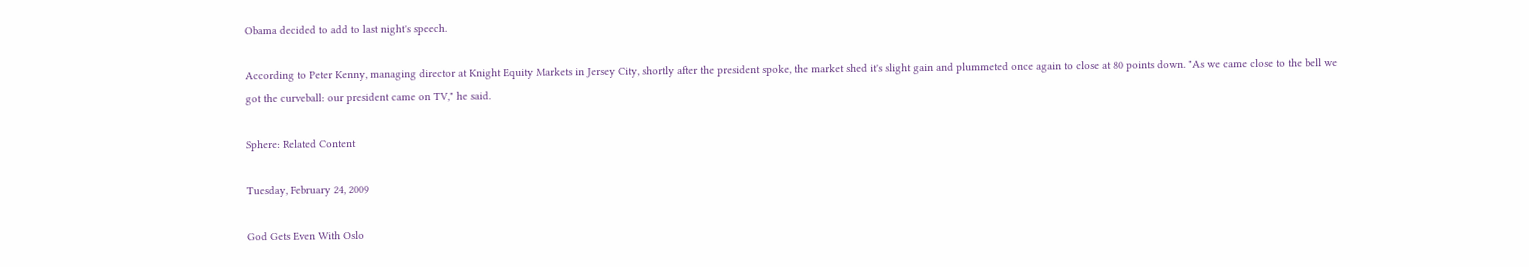Obama decided to add to last night's speech.

According to Peter Kenny, managing director at Knight Equity Markets in Jersey City, shortly after the president spoke, the market shed it's slight gain and plummeted once again to close at 80 points down. "As we came close to the bell we got the curveball: our president came on TV," he said.

Sphere: Related Content

Tuesday, February 24, 2009

God Gets Even With Oslo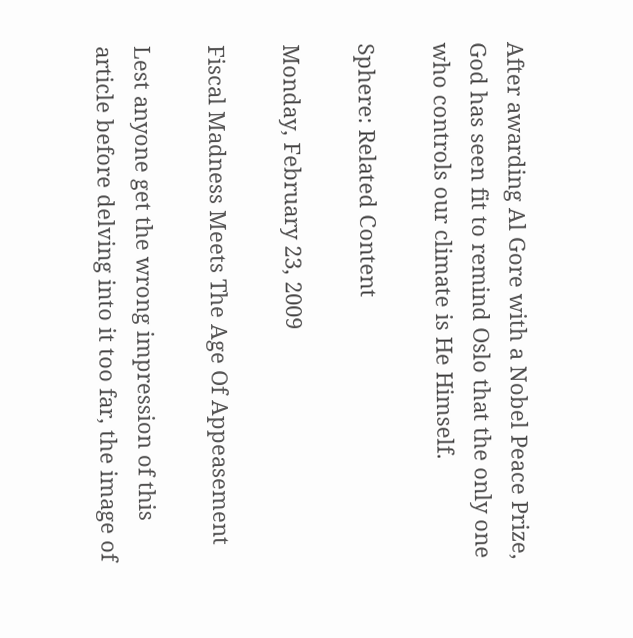After awarding Al Gore with a Nobel Peace Prize, God has seen fit to remind Oslo that the only one who controls our climate is He Himself.

Sphere: Related Content

Monday, February 23, 2009

Fiscal Madness Meets The Age Of Appeasement

Lest anyone get the wrong impression of this article before delving into it too far, the image of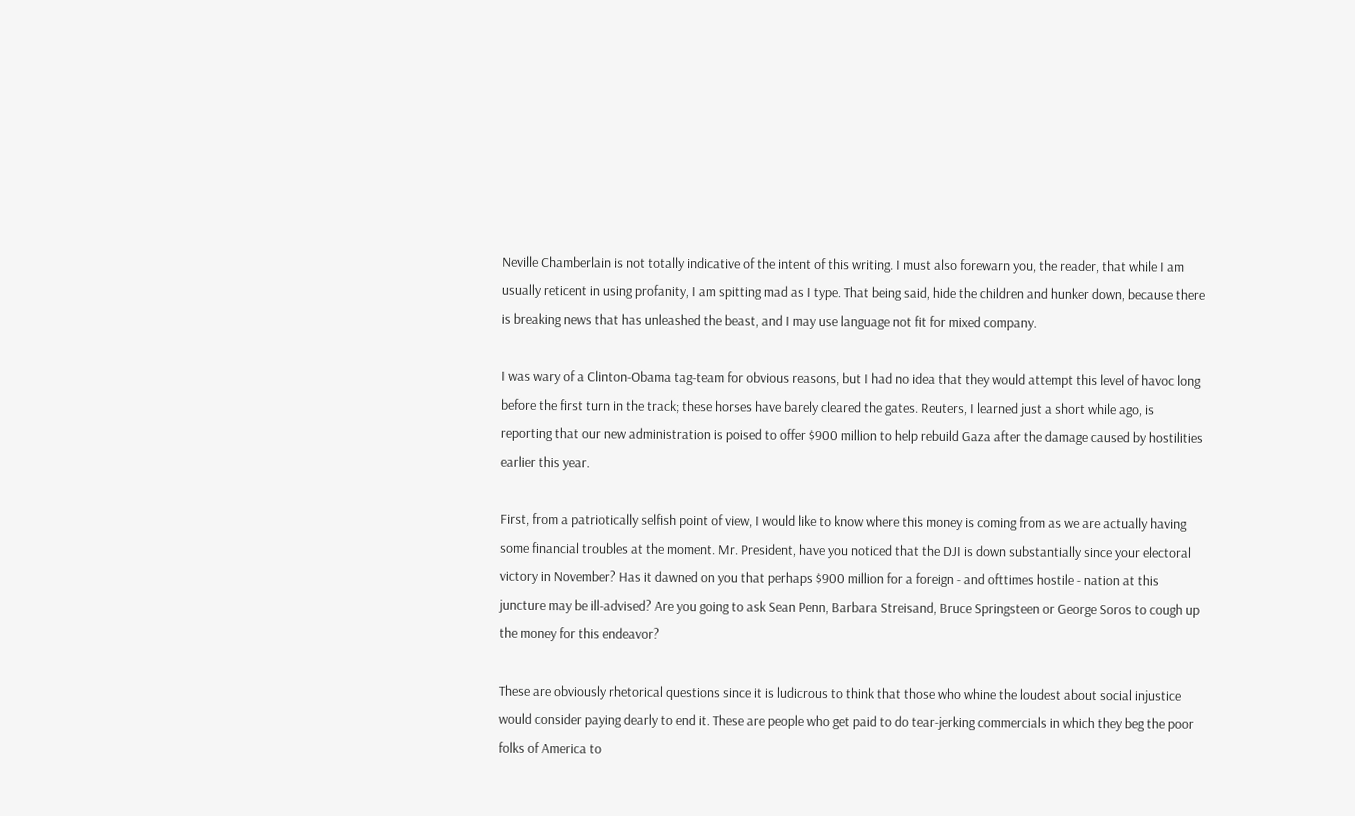Neville Chamberlain is not totally indicative of the intent of this writing. I must also forewarn you, the reader, that while I am usually reticent in using profanity, I am spitting mad as I type. That being said, hide the children and hunker down, because there is breaking news that has unleashed the beast, and I may use language not fit for mixed company.

I was wary of a Clinton-Obama tag-team for obvious reasons, but I had no idea that they would attempt this level of havoc long before the first turn in the track; these horses have barely cleared the gates. Reuters, I learned just a short while ago, is reporting that our new administration is poised to offer $900 million to help rebuild Gaza after the damage caused by hostilities earlier this year.

First, from a patriotically selfish point of view, I would like to know where this money is coming from as we are actually having some financial troubles at the moment. Mr. President, have you noticed that the DJI is down substantially since your electoral victory in November? Has it dawned on you that perhaps $900 million for a foreign - and ofttimes hostile - nation at this juncture may be ill-advised? Are you going to ask Sean Penn, Barbara Streisand, Bruce Springsteen or George Soros to cough up the money for this endeavor?

These are obviously rhetorical questions since it is ludicrous to think that those who whine the loudest about social injustice would consider paying dearly to end it. These are people who get paid to do tear-jerking commercials in which they beg the poor folks of America to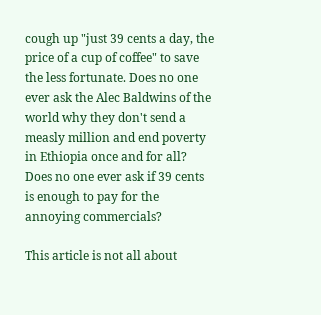cough up "just 39 cents a day, the price of a cup of coffee" to save the less fortunate. Does no one ever ask the Alec Baldwins of the world why they don't send a measly million and end poverty in Ethiopia once and for all? Does no one ever ask if 39 cents is enough to pay for the annoying commercials?

This article is not all about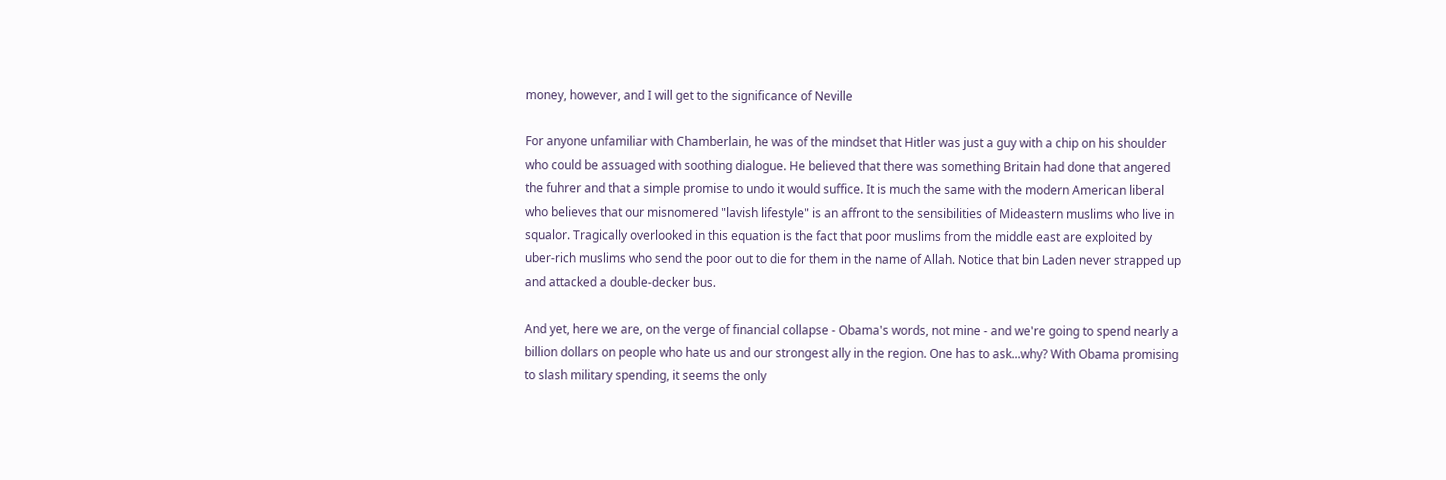money, however, and I will get to the significance of Neville

For anyone unfamiliar with Chamberlain, he was of the mindset that Hitler was just a guy with a chip on his shoulder who could be assuaged with soothing dialogue. He believed that there was something Britain had done that angered the fuhrer and that a simple promise to undo it would suffice. It is much the same with the modern American liberal who believes that our misnomered "lavish lifestyle" is an affront to the sensibilities of Mideastern muslims who live in squalor. Tragically overlooked in this equation is the fact that poor muslims from the middle east are exploited by uber-rich muslims who send the poor out to die for them in the name of Allah. Notice that bin Laden never strapped up and attacked a double-decker bus.

And yet, here we are, on the verge of financial collapse - Obama's words, not mine - and we're going to spend nearly a billion dollars on people who hate us and our strongest ally in the region. One has to ask...why? With Obama promising to slash military spending, it seems the only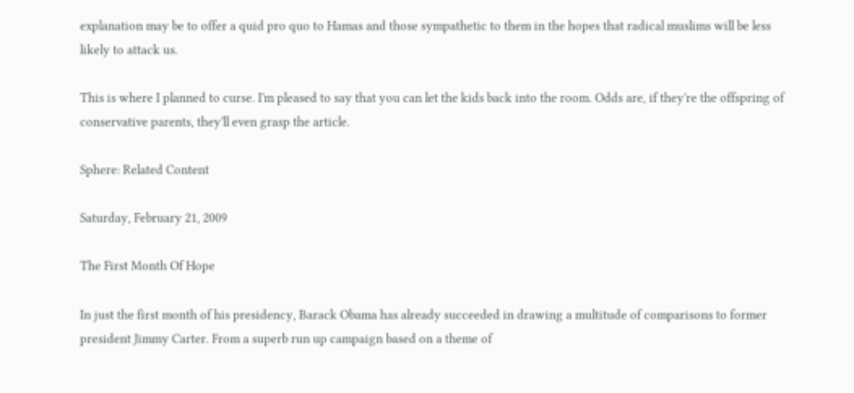explanation may be to offer a quid pro quo to Hamas and those sympathetic to them in the hopes that radical muslims will be less likely to attack us.

This is where I planned to curse. I'm pleased to say that you can let the kids back into the room. Odds are, if they're the offspring of conservative parents, they'll even grasp the article.

Sphere: Related Content

Saturday, February 21, 2009

The First Month Of Hope

In just the first month of his presidency, Barack Obama has already succeeded in drawing a multitude of comparisons to former president Jimmy Carter. From a superb run up campaign based on a theme of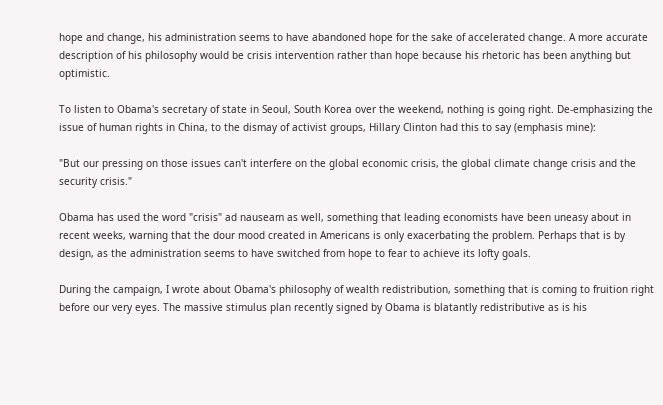hope and change, his administration seems to have abandoned hope for the sake of accelerated change. A more accurate description of his philosophy would be crisis intervention rather than hope because his rhetoric has been anything but optimistic.

To listen to Obama's secretary of state in Seoul, South Korea over the weekend, nothing is going right. De-emphasizing the issue of human rights in China, to the dismay of activist groups, Hillary Clinton had this to say (emphasis mine):

"But our pressing on those issues can't interfere on the global economic crisis, the global climate change crisis and the security crisis."

Obama has used the word "crisis" ad nauseam as well, something that leading economists have been uneasy about in recent weeks, warning that the dour mood created in Americans is only exacerbating the problem. Perhaps that is by design, as the administration seems to have switched from hope to fear to achieve its lofty goals.

During the campaign, I wrote about Obama's philosophy of wealth redistribution, something that is coming to fruition right before our very eyes. The massive stimulus plan recently signed by Obama is blatantly redistributive as is his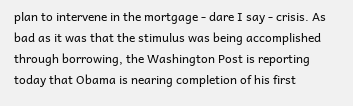plan to intervene in the mortgage - dare I say - crisis. As bad as it was that the stimulus was being accomplished through borrowing, the Washington Post is reporting today that Obama is nearing completion of his first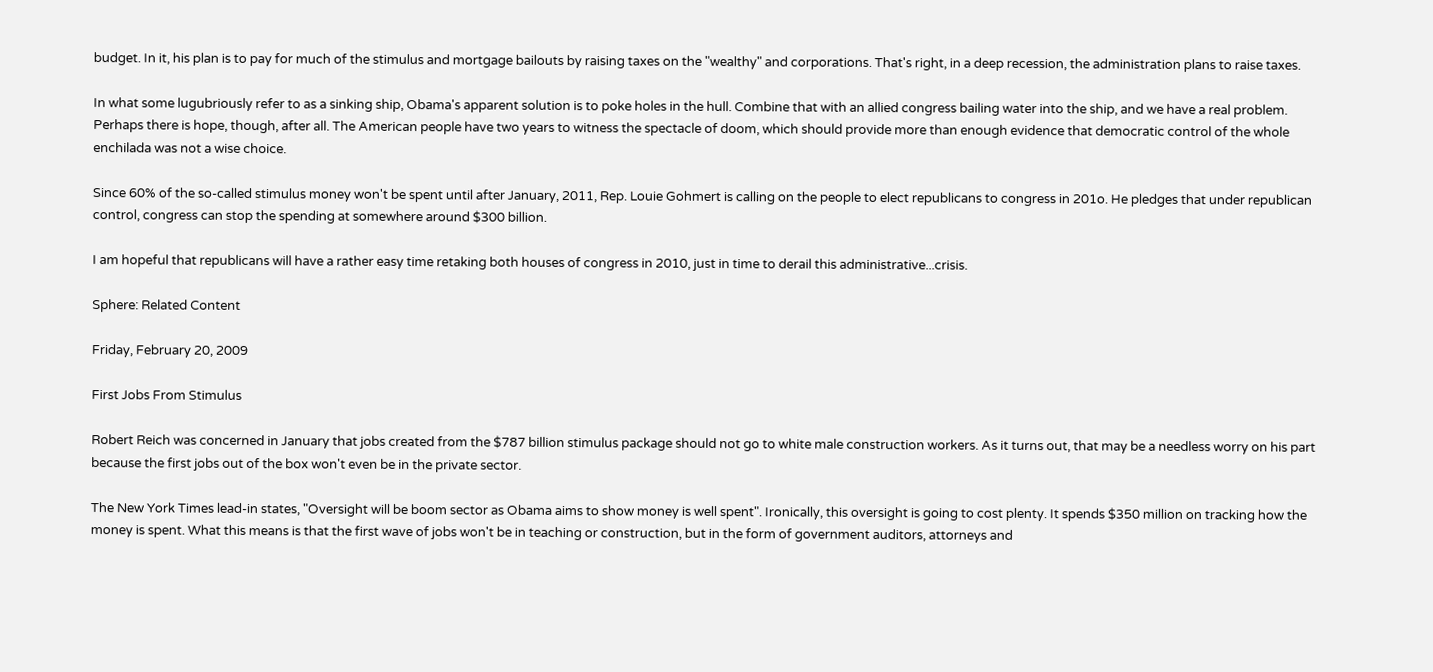budget. In it, his plan is to pay for much of the stimulus and mortgage bailouts by raising taxes on the "wealthy" and corporations. That's right, in a deep recession, the administration plans to raise taxes.

In what some lugubriously refer to as a sinking ship, Obama's apparent solution is to poke holes in the hull. Combine that with an allied congress bailing water into the ship, and we have a real problem. Perhaps there is hope, though, after all. The American people have two years to witness the spectacle of doom, which should provide more than enough evidence that democratic control of the whole enchilada was not a wise choice.

Since 60% of the so-called stimulus money won't be spent until after January, 2011, Rep. Louie Gohmert is calling on the people to elect republicans to congress in 201o. He pledges that under republican control, congress can stop the spending at somewhere around $300 billion.

I am hopeful that republicans will have a rather easy time retaking both houses of congress in 2010, just in time to derail this administrative...crisis.

Sphere: Related Content

Friday, February 20, 2009

First Jobs From Stimulus

Robert Reich was concerned in January that jobs created from the $787 billion stimulus package should not go to white male construction workers. As it turns out, that may be a needless worry on his part because the first jobs out of the box won't even be in the private sector.

The New York Times lead-in states, "Oversight will be boom sector as Obama aims to show money is well spent". Ironically, this oversight is going to cost plenty. It spends $350 million on tracking how the money is spent. What this means is that the first wave of jobs won't be in teaching or construction, but in the form of government auditors, attorneys and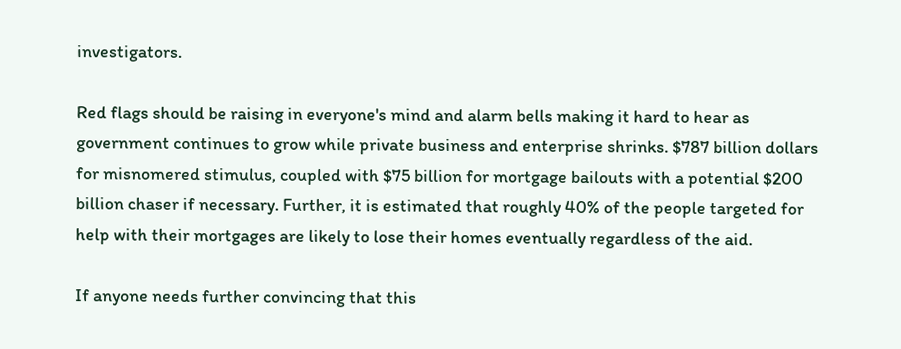investigators.

Red flags should be raising in everyone's mind and alarm bells making it hard to hear as government continues to grow while private business and enterprise shrinks. $787 billion dollars for misnomered stimulus, coupled with $75 billion for mortgage bailouts with a potential $200 billion chaser if necessary. Further, it is estimated that roughly 40% of the people targeted for help with their mortgages are likely to lose their homes eventually regardless of the aid.

If anyone needs further convincing that this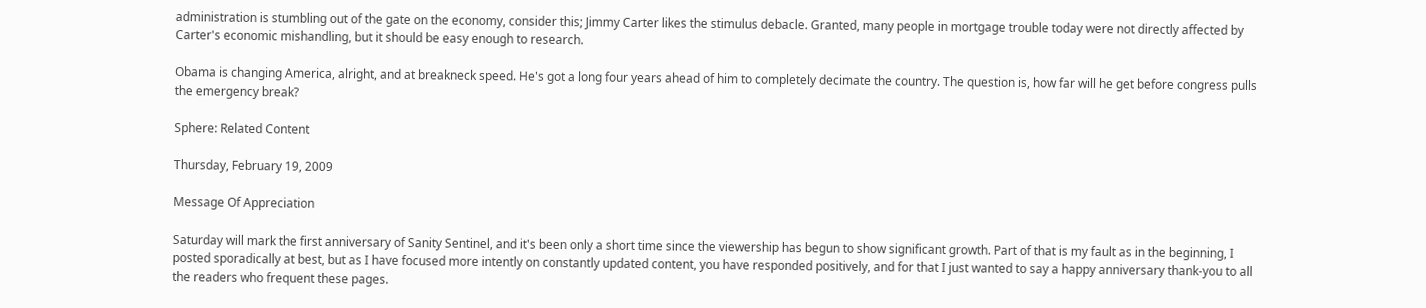administration is stumbling out of the gate on the economy, consider this; Jimmy Carter likes the stimulus debacle. Granted, many people in mortgage trouble today were not directly affected by Carter's economic mishandling, but it should be easy enough to research.

Obama is changing America, alright, and at breakneck speed. He's got a long four years ahead of him to completely decimate the country. The question is, how far will he get before congress pulls the emergency break?

Sphere: Related Content

Thursday, February 19, 2009

Message Of Appreciation

Saturday will mark the first anniversary of Sanity Sentinel, and it's been only a short time since the viewership has begun to show significant growth. Part of that is my fault as in the beginning, I posted sporadically at best, but as I have focused more intently on constantly updated content, you have responded positively, and for that I just wanted to say a happy anniversary thank-you to all the readers who frequent these pages.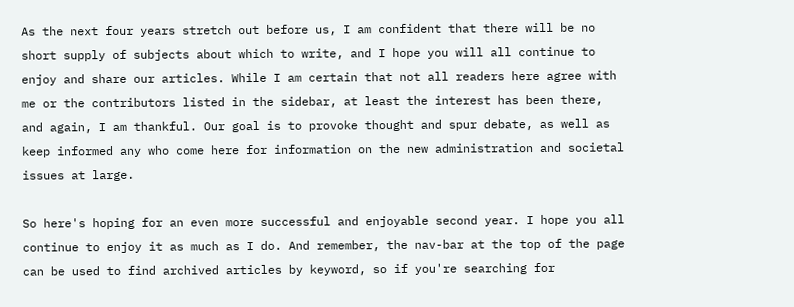As the next four years stretch out before us, I am confident that there will be no short supply of subjects about which to write, and I hope you will all continue to enjoy and share our articles. While I am certain that not all readers here agree with me or the contributors listed in the sidebar, at least the interest has been there, and again, I am thankful. Our goal is to provoke thought and spur debate, as well as keep informed any who come here for information on the new administration and societal issues at large.

So here's hoping for an even more successful and enjoyable second year. I hope you all continue to enjoy it as much as I do. And remember, the nav-bar at the top of the page can be used to find archived articles by keyword, so if you're searching for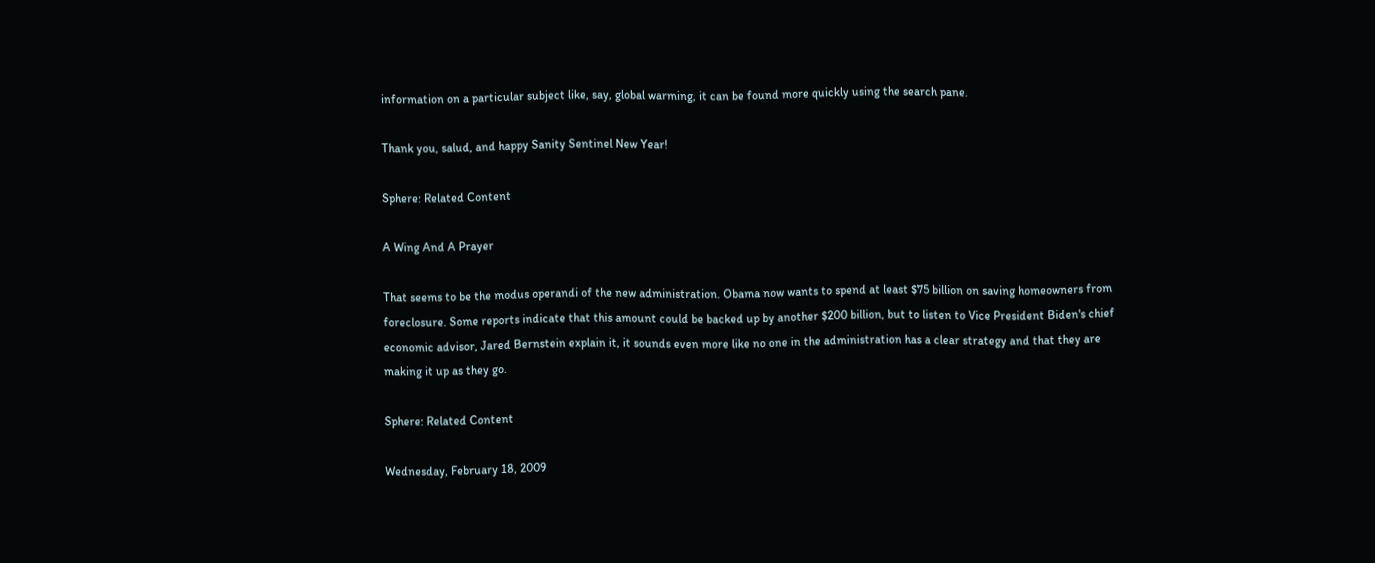information on a particular subject like, say, global warming, it can be found more quickly using the search pane.

Thank you, salud, and happy Sanity Sentinel New Year!

Sphere: Related Content

A Wing And A Prayer

That seems to be the modus operandi of the new administration. Obama now wants to spend at least $75 billion on saving homeowners from foreclosure. Some reports indicate that this amount could be backed up by another $200 billion, but to listen to Vice President Biden's chief economic advisor, Jared Bernstein explain it, it sounds even more like no one in the administration has a clear strategy and that they are making it up as they go.

Sphere: Related Content

Wednesday, February 18, 2009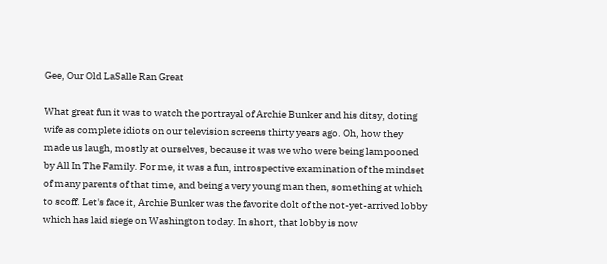Gee, Our Old LaSalle Ran Great

What great fun it was to watch the portrayal of Archie Bunker and his ditsy, doting wife as complete idiots on our television screens thirty years ago. Oh, how they made us laugh, mostly at ourselves, because it was we who were being lampooned by All In The Family. For me, it was a fun, introspective examination of the mindset of many parents of that time, and being a very young man then, something at which to scoff. Let's face it, Archie Bunker was the favorite dolt of the not-yet-arrived lobby which has laid siege on Washington today. In short, that lobby is now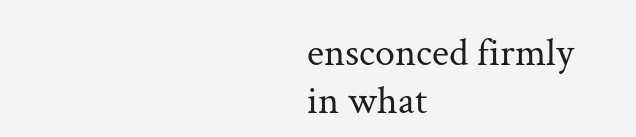ensconced firmly in what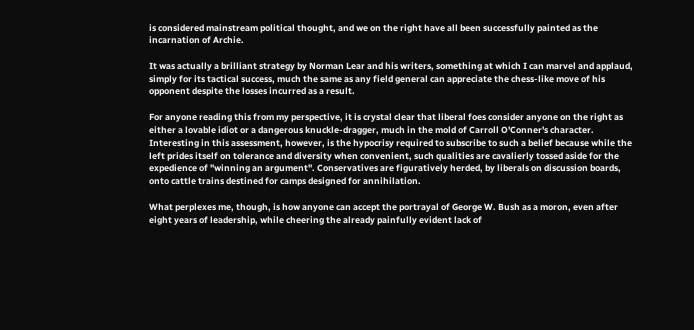is considered mainstream political thought, and we on the right have all been successfully painted as the incarnation of Archie.

It was actually a brilliant strategy by Norman Lear and his writers, something at which I can marvel and applaud, simply for its tactical success, much the same as any field general can appreciate the chess-like move of his opponent despite the losses incurred as a result.

For anyone reading this from my perspective, it is crystal clear that liberal foes consider anyone on the right as either a lovable idiot or a dangerous knuckle-dragger, much in the mold of Carroll O'Conner's character. Interesting in this assessment, however, is the hypocrisy required to subscribe to such a belief because while the left prides itself on tolerance and diversity when convenient, such qualities are cavalierly tossed aside for the expedience of "winning an argument". Conservatives are figuratively herded, by liberals on discussion boards, onto cattle trains destined for camps designed for annihilation.

What perplexes me, though, is how anyone can accept the portrayal of George W. Bush as a moron, even after eight years of leadership, while cheering the already painfully evident lack of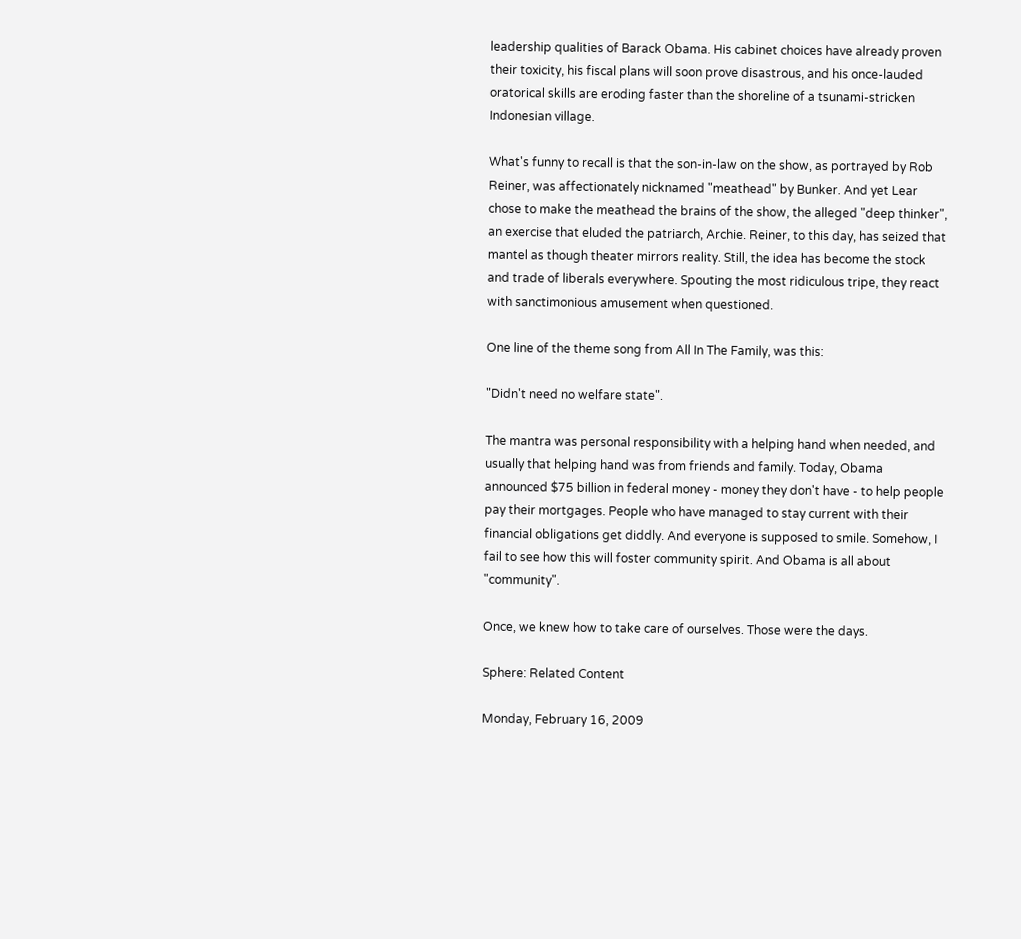leadership qualities of Barack Obama. His cabinet choices have already proven their toxicity, his fiscal plans will soon prove disastrous, and his once-lauded oratorical skills are eroding faster than the shoreline of a tsunami-stricken Indonesian village.

What's funny to recall is that the son-in-law on the show, as portrayed by Rob Reiner, was affectionately nicknamed "meathead" by Bunker. And yet Lear chose to make the meathead the brains of the show, the alleged "deep thinker", an exercise that eluded the patriarch, Archie. Reiner, to this day, has seized that mantel as though theater mirrors reality. Still, the idea has become the stock and trade of liberals everywhere. Spouting the most ridiculous tripe, they react with sanctimonious amusement when questioned.

One line of the theme song from All In The Family, was this:

"Didn't need no welfare state".

The mantra was personal responsibility with a helping hand when needed, and usually that helping hand was from friends and family. Today, Obama announced $75 billion in federal money - money they don't have - to help people pay their mortgages. People who have managed to stay current with their financial obligations get diddly. And everyone is supposed to smile. Somehow, I fail to see how this will foster community spirit. And Obama is all about "community".

Once, we knew how to take care of ourselves. Those were the days.

Sphere: Related Content

Monday, February 16, 2009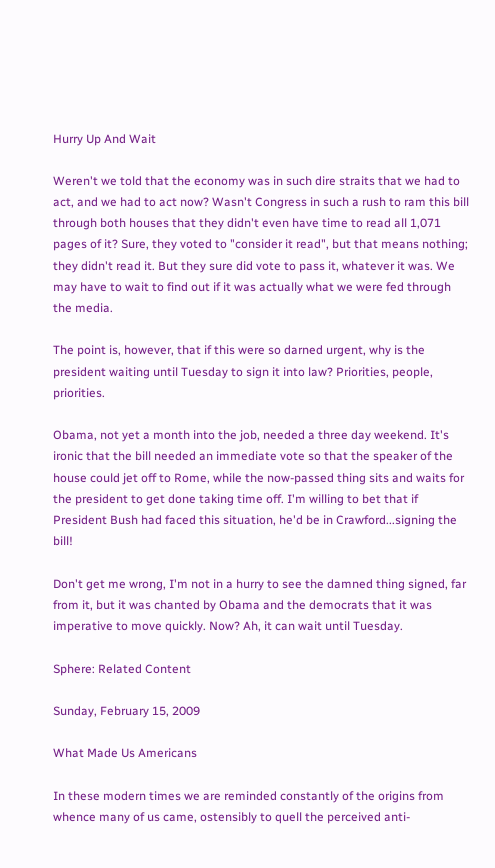Hurry Up And Wait

Weren't we told that the economy was in such dire straits that we had to act, and we had to act now? Wasn't Congress in such a rush to ram this bill through both houses that they didn't even have time to read all 1,071 pages of it? Sure, they voted to "consider it read", but that means nothing; they didn't read it. But they sure did vote to pass it, whatever it was. We may have to wait to find out if it was actually what we were fed through the media.

The point is, however, that if this were so darned urgent, why is the president waiting until Tuesday to sign it into law? Priorities, people, priorities.

Obama, not yet a month into the job, needed a three day weekend. It's ironic that the bill needed an immediate vote so that the speaker of the house could jet off to Rome, while the now-passed thing sits and waits for the president to get done taking time off. I'm willing to bet that if President Bush had faced this situation, he'd be in Crawford...signing the bill!

Don't get me wrong, I'm not in a hurry to see the damned thing signed, far from it, but it was chanted by Obama and the democrats that it was imperative to move quickly. Now? Ah, it can wait until Tuesday.

Sphere: Related Content

Sunday, February 15, 2009

What Made Us Americans

In these modern times we are reminded constantly of the origins from whence many of us came, ostensibly to quell the perceived anti-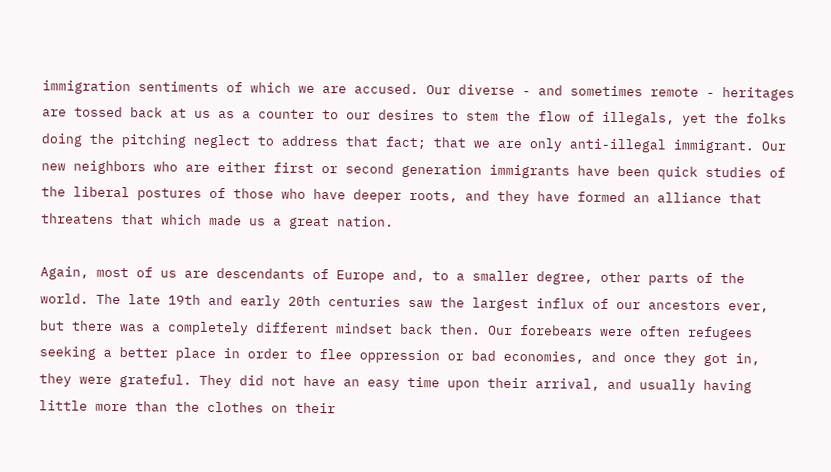immigration sentiments of which we are accused. Our diverse - and sometimes remote - heritages are tossed back at us as a counter to our desires to stem the flow of illegals, yet the folks doing the pitching neglect to address that fact; that we are only anti-illegal immigrant. Our new neighbors who are either first or second generation immigrants have been quick studies of the liberal postures of those who have deeper roots, and they have formed an alliance that threatens that which made us a great nation.

Again, most of us are descendants of Europe and, to a smaller degree, other parts of the world. The late 19th and early 20th centuries saw the largest influx of our ancestors ever, but there was a completely different mindset back then. Our forebears were often refugees seeking a better place in order to flee oppression or bad economies, and once they got in, they were grateful. They did not have an easy time upon their arrival, and usually having little more than the clothes on their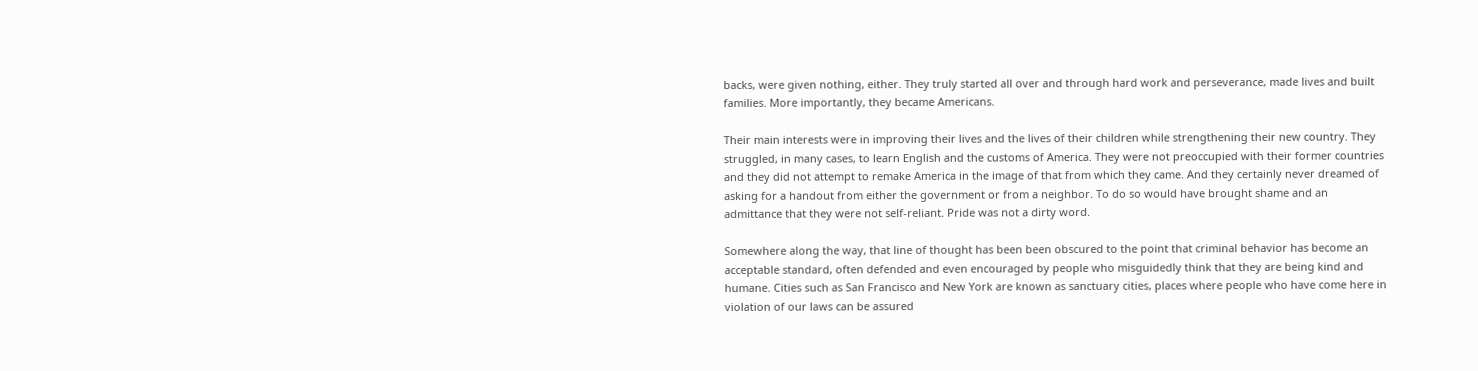backs, were given nothing, either. They truly started all over and through hard work and perseverance, made lives and built families. More importantly, they became Americans.

Their main interests were in improving their lives and the lives of their children while strengthening their new country. They struggled, in many cases, to learn English and the customs of America. They were not preoccupied with their former countries and they did not attempt to remake America in the image of that from which they came. And they certainly never dreamed of asking for a handout from either the government or from a neighbor. To do so would have brought shame and an admittance that they were not self-reliant. Pride was not a dirty word.

Somewhere along the way, that line of thought has been been obscured to the point that criminal behavior has become an acceptable standard, often defended and even encouraged by people who misguidedly think that they are being kind and humane. Cities such as San Francisco and New York are known as sanctuary cities, places where people who have come here in violation of our laws can be assured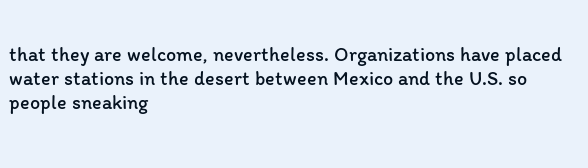that they are welcome, nevertheless. Organizations have placed water stations in the desert between Mexico and the U.S. so people sneaking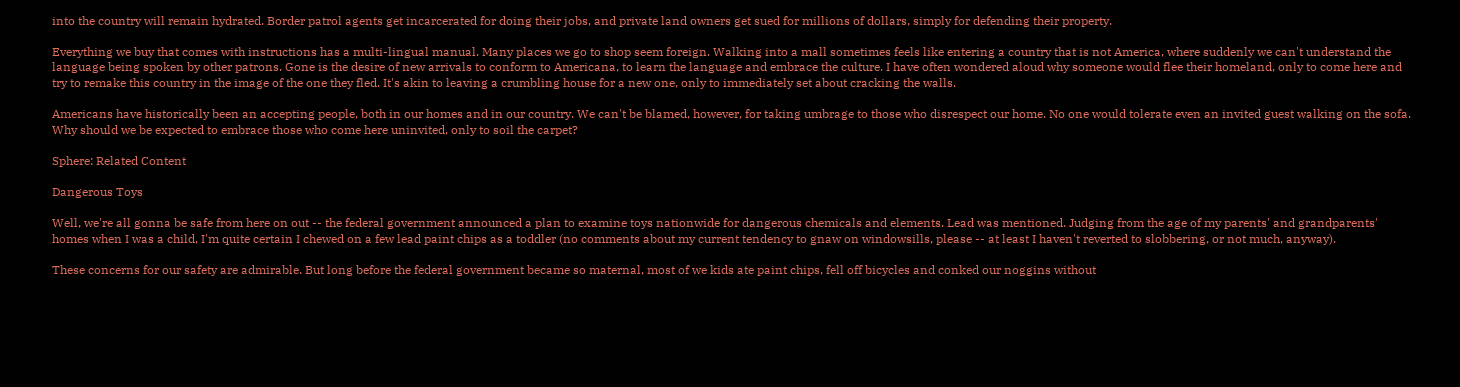into the country will remain hydrated. Border patrol agents get incarcerated for doing their jobs, and private land owners get sued for millions of dollars, simply for defending their property.

Everything we buy that comes with instructions has a multi-lingual manual. Many places we go to shop seem foreign. Walking into a mall sometimes feels like entering a country that is not America, where suddenly we can't understand the language being spoken by other patrons. Gone is the desire of new arrivals to conform to Americana, to learn the language and embrace the culture. I have often wondered aloud why someone would flee their homeland, only to come here and try to remake this country in the image of the one they fled. It's akin to leaving a crumbling house for a new one, only to immediately set about cracking the walls.

Americans have historically been an accepting people, both in our homes and in our country. We can't be blamed, however, for taking umbrage to those who disrespect our home. No one would tolerate even an invited guest walking on the sofa. Why should we be expected to embrace those who come here uninvited, only to soil the carpet?

Sphere: Related Content

Dangerous Toys

Well, we're all gonna be safe from here on out -- the federal government announced a plan to examine toys nationwide for dangerous chemicals and elements. Lead was mentioned. Judging from the age of my parents' and grandparents' homes when I was a child, I'm quite certain I chewed on a few lead paint chips as a toddler (no comments about my current tendency to gnaw on windowsills, please -- at least I haven't reverted to slobbering, or not much, anyway).

These concerns for our safety are admirable. But long before the federal government became so maternal, most of we kids ate paint chips, fell off bicycles and conked our noggins without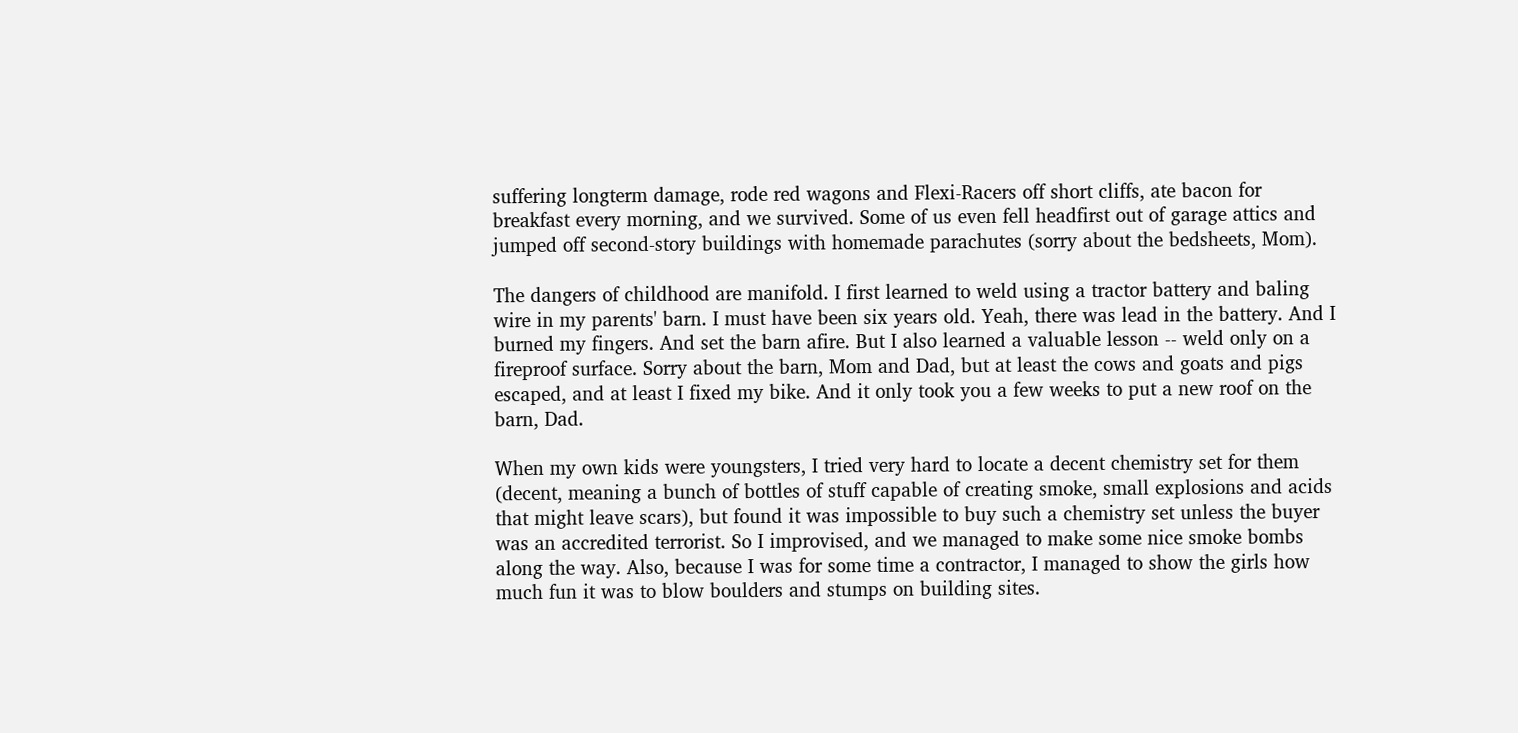suffering longterm damage, rode red wagons and Flexi-Racers off short cliffs, ate bacon for breakfast every morning, and we survived. Some of us even fell headfirst out of garage attics and jumped off second-story buildings with homemade parachutes (sorry about the bedsheets, Mom).

The dangers of childhood are manifold. I first learned to weld using a tractor battery and baling wire in my parents' barn. I must have been six years old. Yeah, there was lead in the battery. And I burned my fingers. And set the barn afire. But I also learned a valuable lesson -- weld only on a fireproof surface. Sorry about the barn, Mom and Dad, but at least the cows and goats and pigs escaped, and at least I fixed my bike. And it only took you a few weeks to put a new roof on the barn, Dad.

When my own kids were youngsters, I tried very hard to locate a decent chemistry set for them (decent, meaning a bunch of bottles of stuff capable of creating smoke, small explosions and acids that might leave scars), but found it was impossible to buy such a chemistry set unless the buyer was an accredited terrorist. So I improvised, and we managed to make some nice smoke bombs along the way. Also, because I was for some time a contractor, I managed to show the girls how much fun it was to blow boulders and stumps on building sites.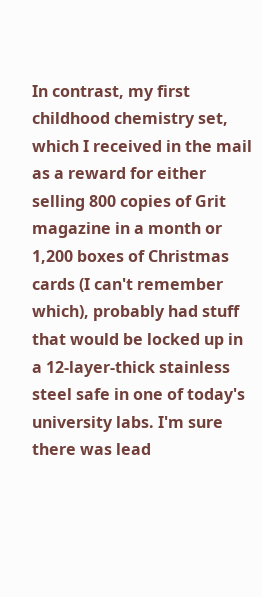In contrast, my first childhood chemistry set, which I received in the mail as a reward for either selling 800 copies of Grit magazine in a month or 1,200 boxes of Christmas cards (I can't remember which), probably had stuff that would be locked up in a 12-layer-thick stainless steel safe in one of today's university labs. I'm sure there was lead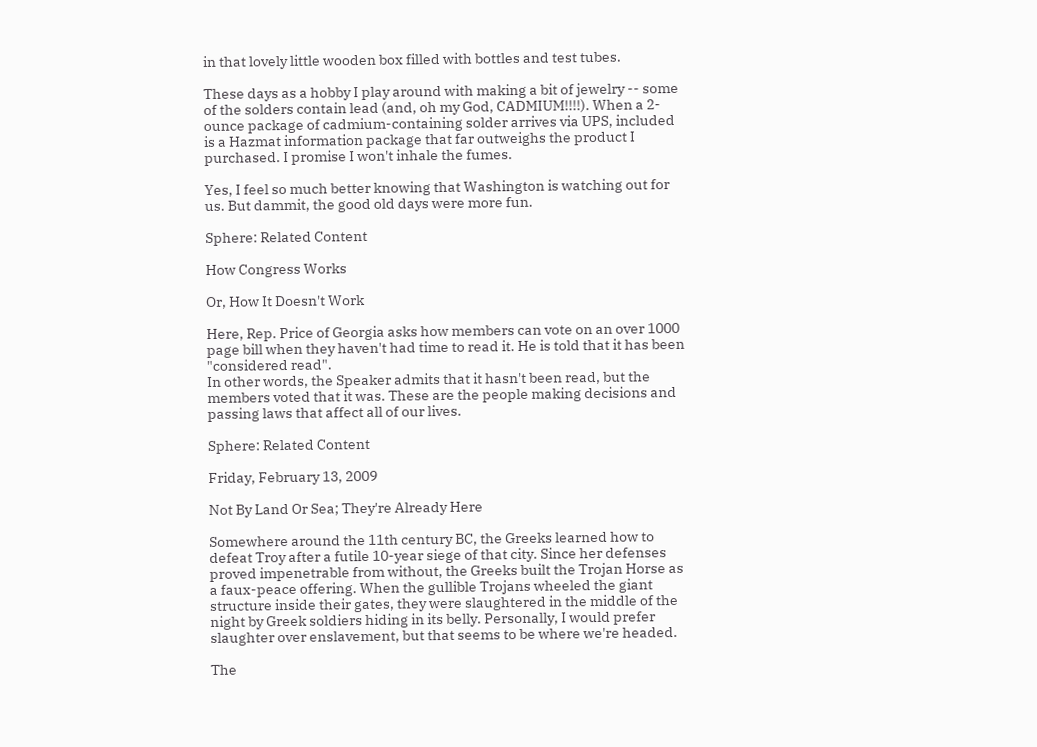in that lovely little wooden box filled with bottles and test tubes.

These days as a hobby I play around with making a bit of jewelry -- some of the solders contain lead (and, oh my God, CADMIUM!!!!). When a 2-ounce package of cadmium-containing solder arrives via UPS, included is a Hazmat information package that far outweighs the product I purchased. I promise I won't inhale the fumes.

Yes, I feel so much better knowing that Washington is watching out for us. But dammit, the good old days were more fun.

Sphere: Related Content

How Congress Works

Or, How It Doesn't Work

Here, Rep. Price of Georgia asks how members can vote on an over 1000 page bill when they haven't had time to read it. He is told that it has been "considered read".
In other words, the Speaker admits that it hasn't been read, but the members voted that it was. These are the people making decisions and passing laws that affect all of our lives.

Sphere: Related Content

Friday, February 13, 2009

Not By Land Or Sea; They're Already Here

Somewhere around the 11th century BC, the Greeks learned how to defeat Troy after a futile 10-year siege of that city. Since her defenses proved impenetrable from without, the Greeks built the Trojan Horse as a faux-peace offering. When the gullible Trojans wheeled the giant structure inside their gates, they were slaughtered in the middle of the night by Greek soldiers hiding in its belly. Personally, I would prefer slaughter over enslavement, but that seems to be where we're headed.

The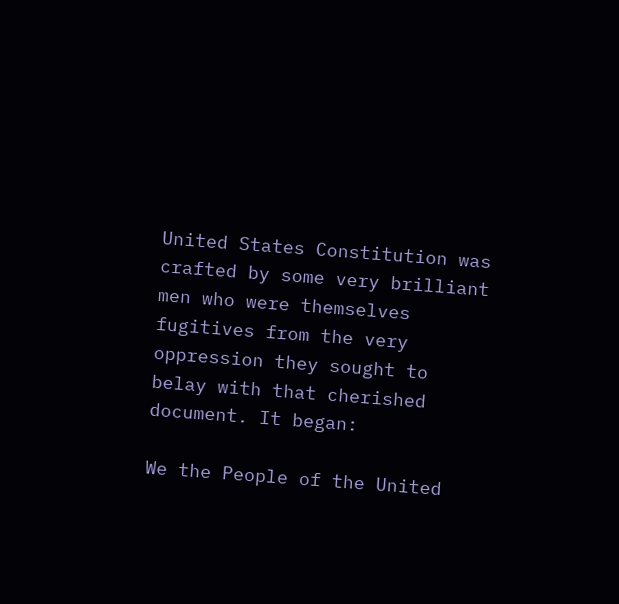United States Constitution was crafted by some very brilliant men who were themselves fugitives from the very oppression they sought to belay with that cherished document. It began:

We the People of the United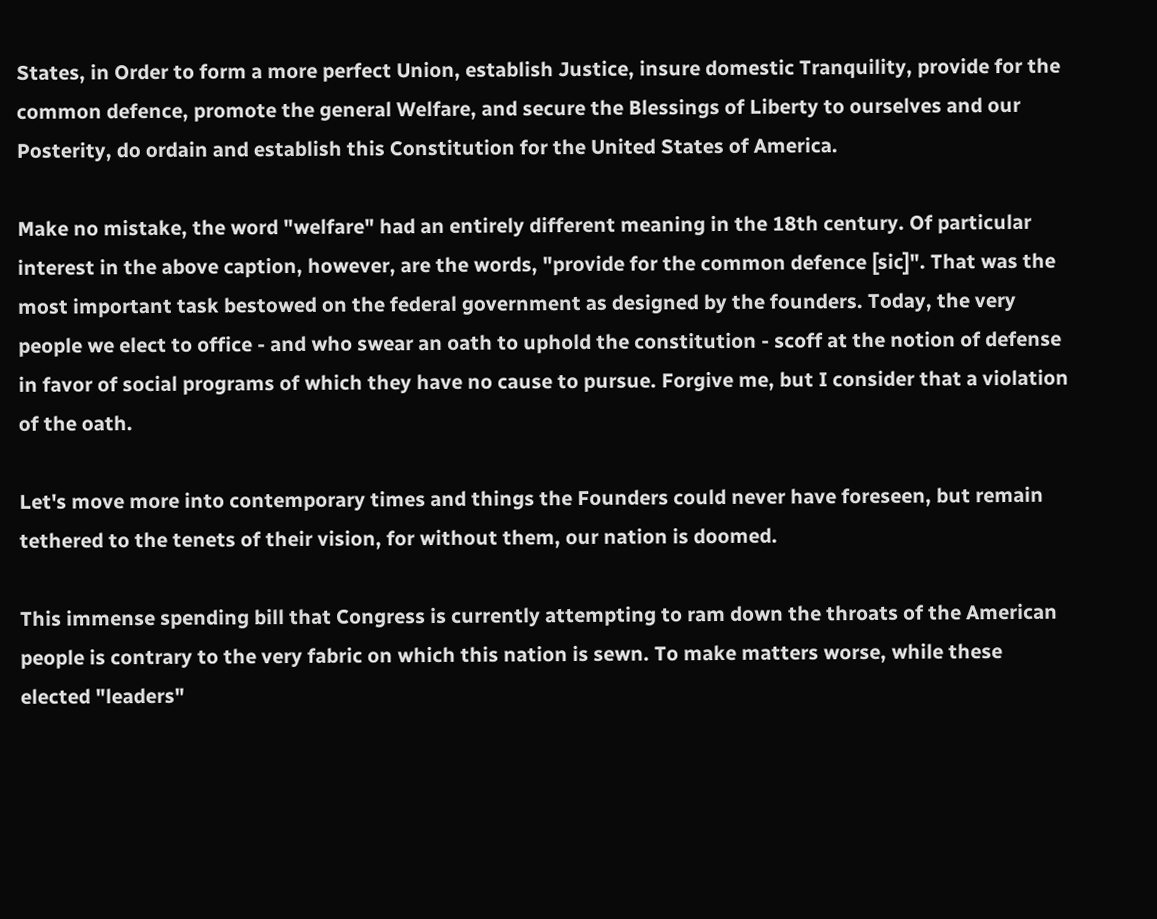States, in Order to form a more perfect Union, establish Justice, insure domestic Tranquility, provide for the common defence, promote the general Welfare, and secure the Blessings of Liberty to ourselves and our Posterity, do ordain and establish this Constitution for the United States of America.

Make no mistake, the word "welfare" had an entirely different meaning in the 18th century. Of particular interest in the above caption, however, are the words, "provide for the common defence [sic]". That was the most important task bestowed on the federal government as designed by the founders. Today, the very people we elect to office - and who swear an oath to uphold the constitution - scoff at the notion of defense in favor of social programs of which they have no cause to pursue. Forgive me, but I consider that a violation of the oath.

Let's move more into contemporary times and things the Founders could never have foreseen, but remain tethered to the tenets of their vision, for without them, our nation is doomed.

This immense spending bill that Congress is currently attempting to ram down the throats of the American people is contrary to the very fabric on which this nation is sewn. To make matters worse, while these elected "leaders"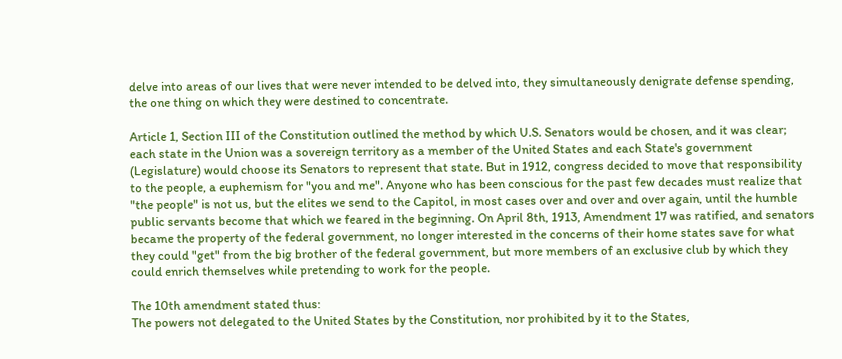delve into areas of our lives that were never intended to be delved into, they simultaneously denigrate defense spending, the one thing on which they were destined to concentrate.

Article 1, Section III of the Constitution outlined the method by which U.S. Senators would be chosen, and it was clear; each state in the Union was a sovereign territory as a member of the United States and each State's government (Legislature) would choose its Senators to represent that state. But in 1912, congress decided to move that responsibility to the people, a euphemism for "you and me". Anyone who has been conscious for the past few decades must realize that "the people" is not us, but the elites we send to the Capitol, in most cases over and over and over again, until the humble public servants become that which we feared in the beginning. On April 8th, 1913, Amendment 17 was ratified, and senators became the property of the federal government, no longer interested in the concerns of their home states save for what they could "get" from the big brother of the federal government, but more members of an exclusive club by which they could enrich themselves while pretending to work for the people.

The 10th amendment stated thus:
The powers not delegated to the United States by the Constitution, nor prohibited by it to the States,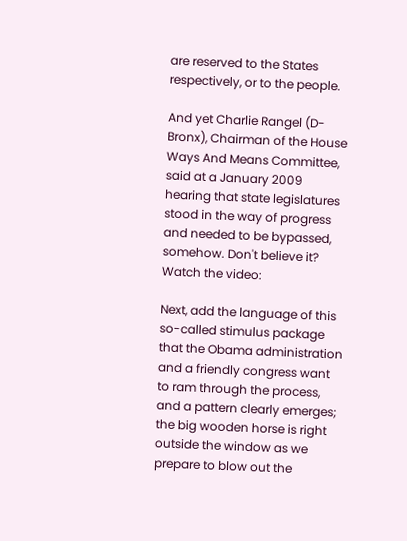are reserved to the States respectively, or to the people.

And yet Charlie Rangel (D-Bronx), Chairman of the House Ways And Means Committee, said at a January 2009 hearing that state legislatures stood in the way of progress and needed to be bypassed, somehow. Don't believe it? Watch the video:

Next, add the language of this so-called stimulus package that the Obama administration and a friendly congress want to ram through the process, and a pattern clearly emerges; the big wooden horse is right outside the window as we prepare to blow out the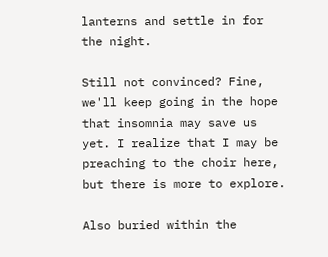lanterns and settle in for the night.

Still not convinced? Fine, we'll keep going in the hope that insomnia may save us yet. I realize that I may be preaching to the choir here, but there is more to explore.

Also buried within the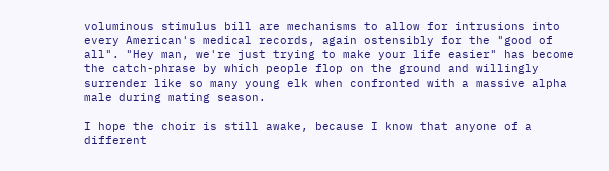voluminous stimulus bill are mechanisms to allow for intrusions into every American's medical records, again ostensibly for the "good of all". "Hey man, we're just trying to make your life easier" has become the catch-phrase by which people flop on the ground and willingly surrender like so many young elk when confronted with a massive alpha male during mating season.

I hope the choir is still awake, because I know that anyone of a different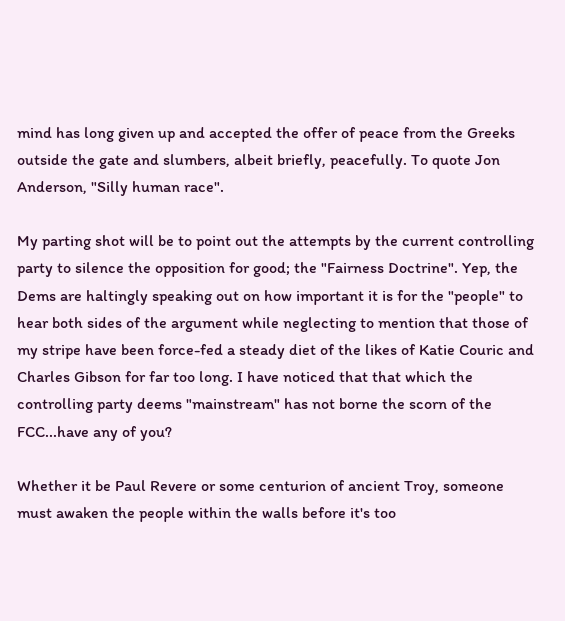mind has long given up and accepted the offer of peace from the Greeks outside the gate and slumbers, albeit briefly, peacefully. To quote Jon Anderson, "Silly human race".

My parting shot will be to point out the attempts by the current controlling party to silence the opposition for good; the "Fairness Doctrine". Yep, the Dems are haltingly speaking out on how important it is for the "people" to hear both sides of the argument while neglecting to mention that those of my stripe have been force-fed a steady diet of the likes of Katie Couric and Charles Gibson for far too long. I have noticed that that which the controlling party deems "mainstream" has not borne the scorn of the FCC...have any of you?

Whether it be Paul Revere or some centurion of ancient Troy, someone must awaken the people within the walls before it's too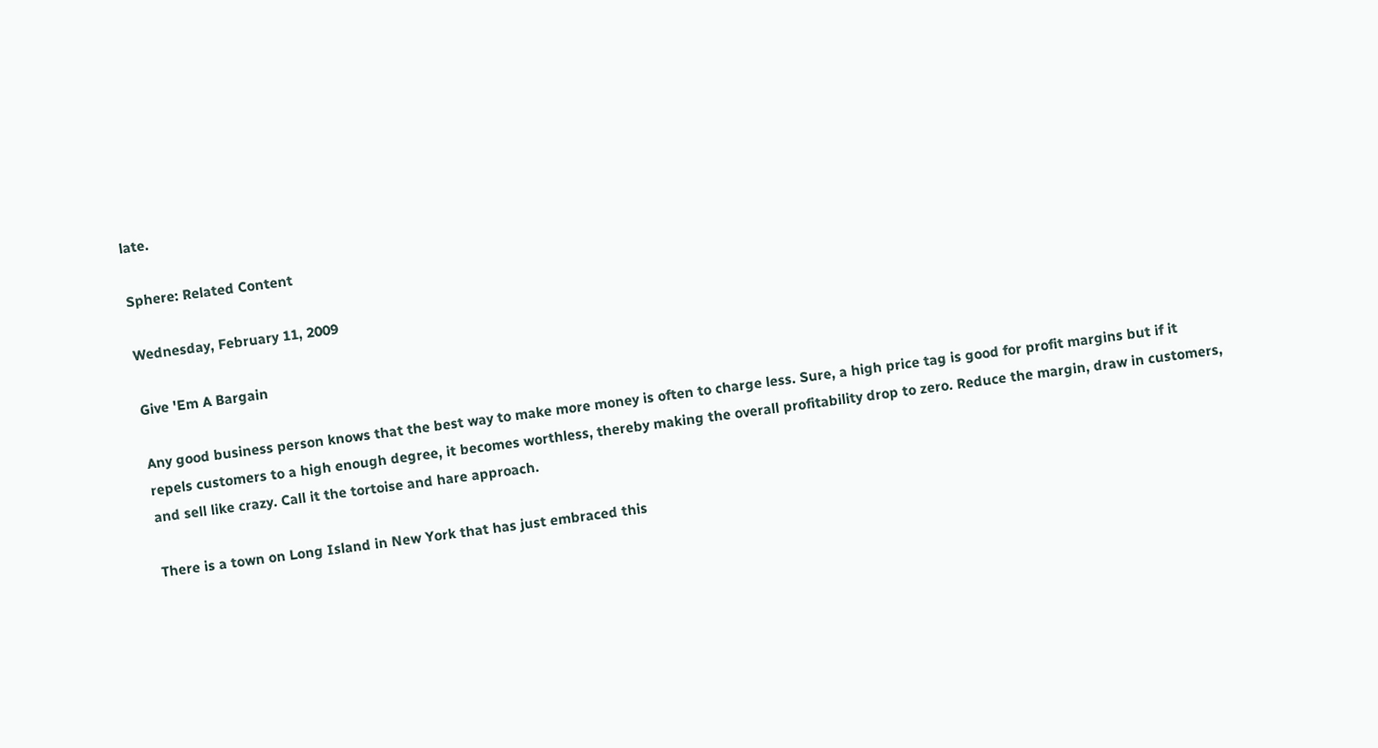late.

Sphere: Related Content

Wednesday, February 11, 2009

Give 'Em A Bargain

Any good business person knows that the best way to make more money is often to charge less. Sure, a high price tag is good for profit margins but if it repels customers to a high enough degree, it becomes worthless, thereby making the overall profitability drop to zero. Reduce the margin, draw in customers, and sell like crazy. Call it the tortoise and hare approach.

There is a town on Long Island in New York that has just embraced this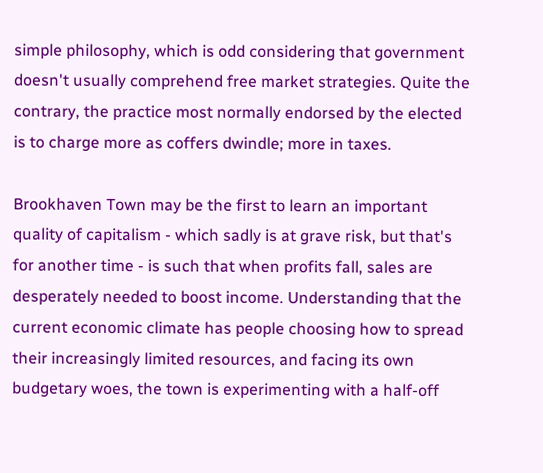simple philosophy, which is odd considering that government doesn't usually comprehend free market strategies. Quite the contrary, the practice most normally endorsed by the elected is to charge more as coffers dwindle; more in taxes.

Brookhaven Town may be the first to learn an important quality of capitalism - which sadly is at grave risk, but that's for another time - is such that when profits fall, sales are desperately needed to boost income. Understanding that the current economic climate has people choosing how to spread their increasingly limited resources, and facing its own budgetary woes, the town is experimenting with a half-off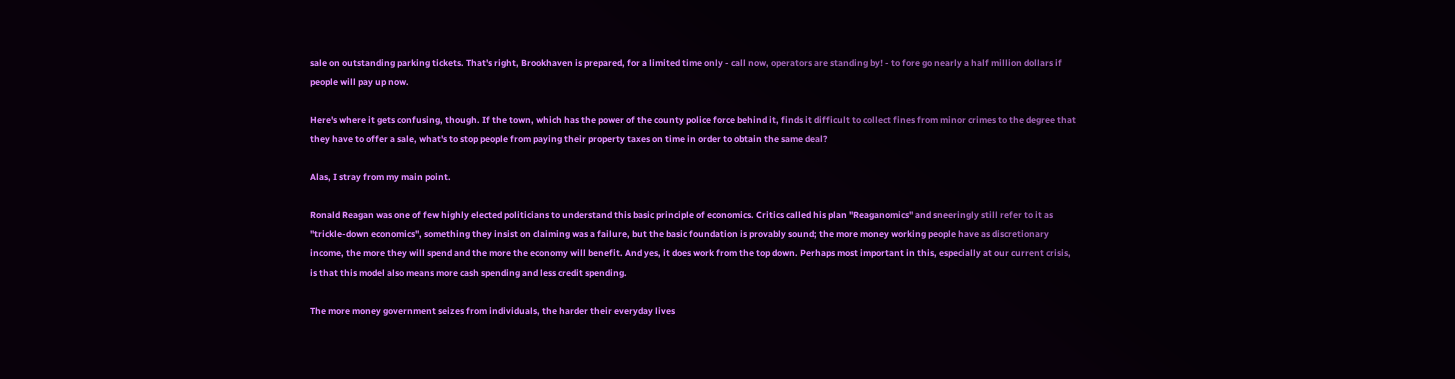sale on outstanding parking tickets. That's right, Brookhaven is prepared, for a limited time only - call now, operators are standing by! - to fore go nearly a half million dollars if people will pay up now.

Here's where it gets confusing, though. If the town, which has the power of the county police force behind it, finds it difficult to collect fines from minor crimes to the degree that they have to offer a sale, what's to stop people from paying their property taxes on time in order to obtain the same deal?

Alas, I stray from my main point.

Ronald Reagan was one of few highly elected politicians to understand this basic principle of economics. Critics called his plan "Reaganomics" and sneeringly still refer to it as "trickle-down economics", something they insist on claiming was a failure, but the basic foundation is provably sound; the more money working people have as discretionary income, the more they will spend and the more the economy will benefit. And yes, it does work from the top down. Perhaps most important in this, especially at our current crisis, is that this model also means more cash spending and less credit spending.

The more money government seizes from individuals, the harder their everyday lives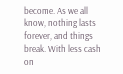become. As we all know, nothing lasts forever, and things break. With less cash on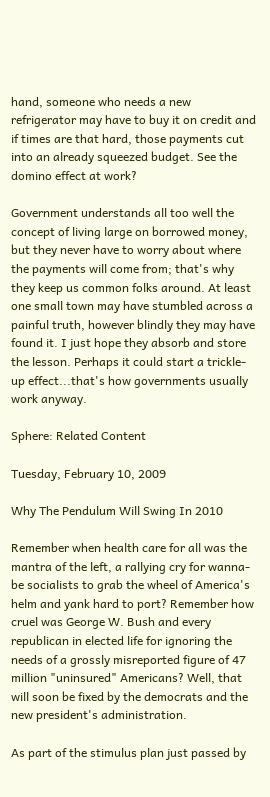hand, someone who needs a new refrigerator may have to buy it on credit and if times are that hard, those payments cut into an already squeezed budget. See the domino effect at work?

Government understands all too well the concept of living large on borrowed money, but they never have to worry about where the payments will come from; that's why they keep us common folks around. At least one small town may have stumbled across a painful truth, however blindly they may have found it. I just hope they absorb and store the lesson. Perhaps it could start a trickle-up effect...that's how governments usually work anyway.

Sphere: Related Content

Tuesday, February 10, 2009

Why The Pendulum Will Swing In 2010

Remember when health care for all was the mantra of the left, a rallying cry for wanna-be socialists to grab the wheel of America's helm and yank hard to port? Remember how cruel was George W. Bush and every republican in elected life for ignoring the needs of a grossly misreported figure of 47 million "uninsured" Americans? Well, that will soon be fixed by the democrats and the new president's administration.

As part of the stimulus plan just passed by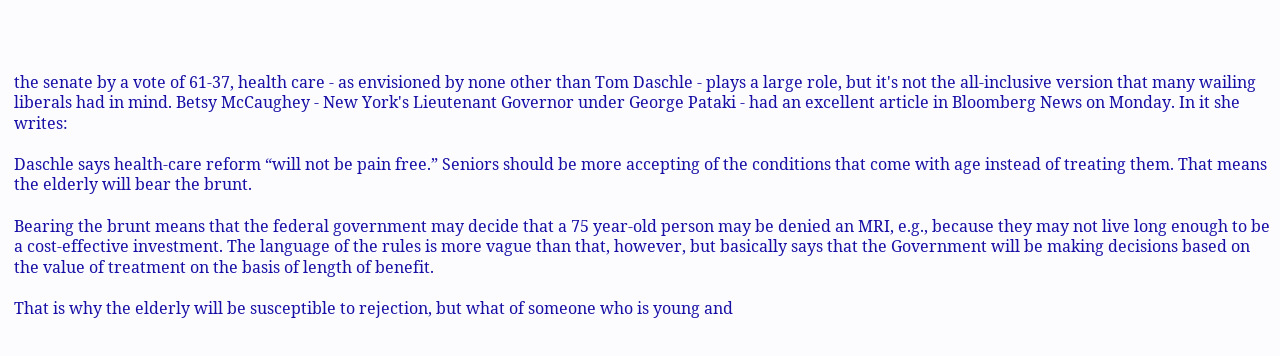the senate by a vote of 61-37, health care - as envisioned by none other than Tom Daschle - plays a large role, but it's not the all-inclusive version that many wailing liberals had in mind. Betsy McCaughey - New York's Lieutenant Governor under George Pataki - had an excellent article in Bloomberg News on Monday. In it she writes:

Daschle says health-care reform “will not be pain free.” Seniors should be more accepting of the conditions that come with age instead of treating them. That means the elderly will bear the brunt.

Bearing the brunt means that the federal government may decide that a 75 year-old person may be denied an MRI, e.g., because they may not live long enough to be a cost-effective investment. The language of the rules is more vague than that, however, but basically says that the Government will be making decisions based on the value of treatment on the basis of length of benefit.

That is why the elderly will be susceptible to rejection, but what of someone who is young and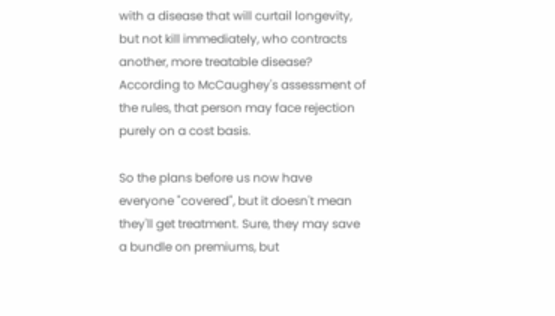with a disease that will curtail longevity, but not kill immediately, who contracts another, more treatable disease? According to McCaughey's assessment of the rules, that person may face rejection purely on a cost basis.

So the plans before us now have everyone "covered", but it doesn't mean they'll get treatment. Sure, they may save a bundle on premiums, but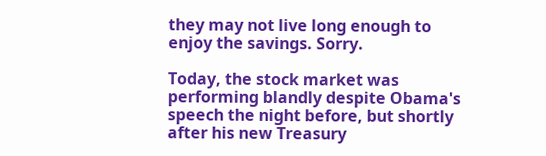they may not live long enough to enjoy the savings. Sorry.

Today, the stock market was performing blandly despite Obama's speech the night before, but shortly after his new Treasury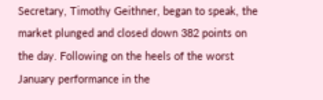Secretary, Timothy Geithner, began to speak, the market plunged and closed down 382 points on the day. Following on the heels of the worst January performance in the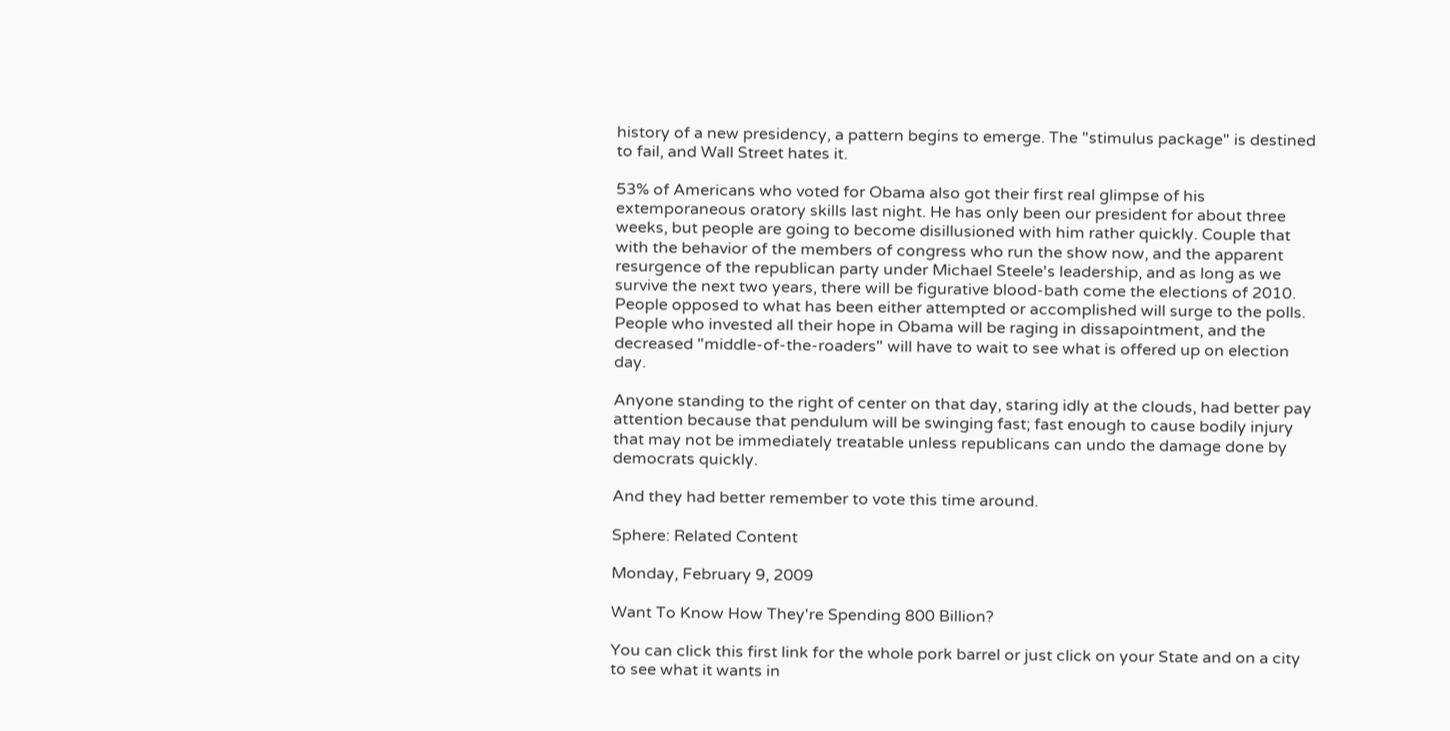history of a new presidency, a pattern begins to emerge. The "stimulus package" is destined to fail, and Wall Street hates it.

53% of Americans who voted for Obama also got their first real glimpse of his extemporaneous oratory skills last night. He has only been our president for about three weeks, but people are going to become disillusioned with him rather quickly. Couple that with the behavior of the members of congress who run the show now, and the apparent resurgence of the republican party under Michael Steele's leadership, and as long as we survive the next two years, there will be figurative blood-bath come the elections of 2010. People opposed to what has been either attempted or accomplished will surge to the polls. People who invested all their hope in Obama will be raging in dissapointment, and the decreased "middle-of-the-roaders" will have to wait to see what is offered up on election day.

Anyone standing to the right of center on that day, staring idly at the clouds, had better pay attention because that pendulum will be swinging fast; fast enough to cause bodily injury that may not be immediately treatable unless republicans can undo the damage done by democrats quickly.

And they had better remember to vote this time around.

Sphere: Related Content

Monday, February 9, 2009

Want To Know How They're Spending 800 Billion?

You can click this first link for the whole pork barrel or just click on your State and on a city to see what it wants in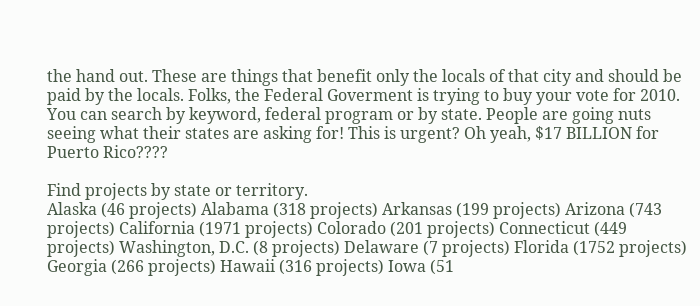the hand out. These are things that benefit only the locals of that city and should be paid by the locals. Folks, the Federal Goverment is trying to buy your vote for 2010.
You can search by keyword, federal program or by state. People are going nuts seeing what their states are asking for! This is urgent? Oh yeah, $17 BILLION for Puerto Rico????

Find projects by state or territory.
Alaska (46 projects) Alabama (318 projects) Arkansas (199 projects) Arizona (743 projects) California (1971 projects) Colorado (201 projects) Connecticut (449 projects) Washington, D.C. (8 projects) Delaware (7 projects) Florida (1752 projects) Georgia (266 projects) Hawaii (316 projects) Iowa (51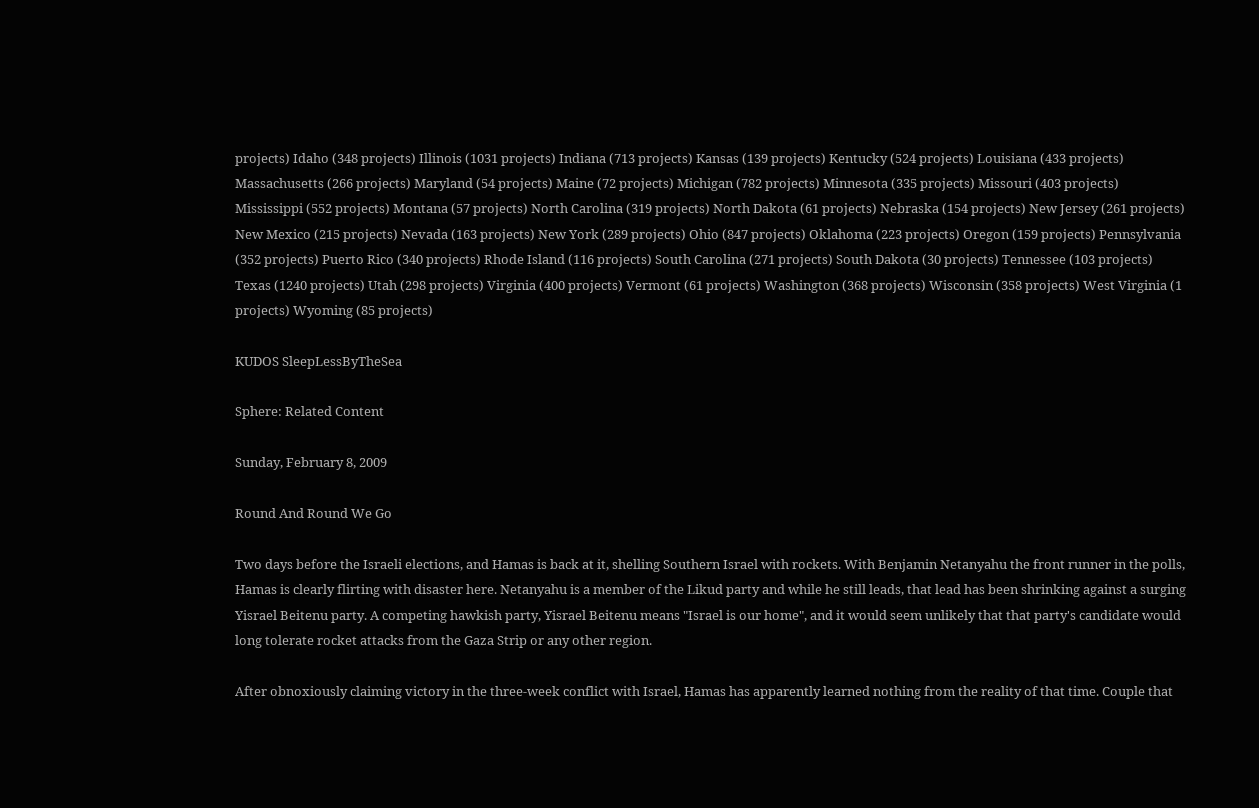projects) Idaho (348 projects) Illinois (1031 projects) Indiana (713 projects) Kansas (139 projects) Kentucky (524 projects) Louisiana (433 projects) Massachusetts (266 projects) Maryland (54 projects) Maine (72 projects) Michigan (782 projects) Minnesota (335 projects) Missouri (403 projects) Mississippi (552 projects) Montana (57 projects) North Carolina (319 projects) North Dakota (61 projects) Nebraska (154 projects) New Jersey (261 projects) New Mexico (215 projects) Nevada (163 projects) New York (289 projects) Ohio (847 projects) Oklahoma (223 projects) Oregon (159 projects) Pennsylvania (352 projects) Puerto Rico (340 projects) Rhode Island (116 projects) South Carolina (271 projects) South Dakota (30 projects) Tennessee (103 projects) Texas (1240 projects) Utah (298 projects) Virginia (400 projects) Vermont (61 projects) Washington (368 projects) Wisconsin (358 projects) West Virginia (1 projects) Wyoming (85 projects)

KUDOS SleepLessByTheSea

Sphere: Related Content

Sunday, February 8, 2009

Round And Round We Go

Two days before the Israeli elections, and Hamas is back at it, shelling Southern Israel with rockets. With Benjamin Netanyahu the front runner in the polls, Hamas is clearly flirting with disaster here. Netanyahu is a member of the Likud party and while he still leads, that lead has been shrinking against a surging Yisrael Beitenu party. A competing hawkish party, Yisrael Beitenu means "Israel is our home", and it would seem unlikely that that party's candidate would long tolerate rocket attacks from the Gaza Strip or any other region.

After obnoxiously claiming victory in the three-week conflict with Israel, Hamas has apparently learned nothing from the reality of that time. Couple that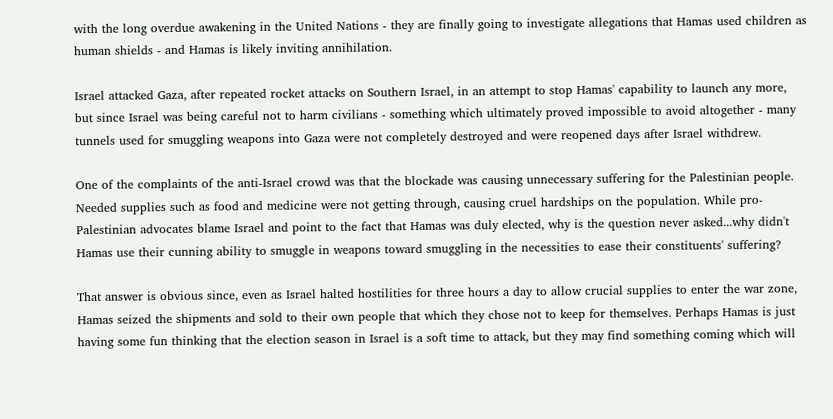with the long overdue awakening in the United Nations - they are finally going to investigate allegations that Hamas used children as human shields - and Hamas is likely inviting annihilation.

Israel attacked Gaza, after repeated rocket attacks on Southern Israel, in an attempt to stop Hamas' capability to launch any more, but since Israel was being careful not to harm civilians - something which ultimately proved impossible to avoid altogether - many tunnels used for smuggling weapons into Gaza were not completely destroyed and were reopened days after Israel withdrew.

One of the complaints of the anti-Israel crowd was that the blockade was causing unnecessary suffering for the Palestinian people. Needed supplies such as food and medicine were not getting through, causing cruel hardships on the population. While pro-Palestinian advocates blame Israel and point to the fact that Hamas was duly elected, why is the question never asked...why didn't Hamas use their cunning ability to smuggle in weapons toward smuggling in the necessities to ease their constituents' suffering?

That answer is obvious since, even as Israel halted hostilities for three hours a day to allow crucial supplies to enter the war zone, Hamas seized the shipments and sold to their own people that which they chose not to keep for themselves. Perhaps Hamas is just having some fun thinking that the election season in Israel is a soft time to attack, but they may find something coming which will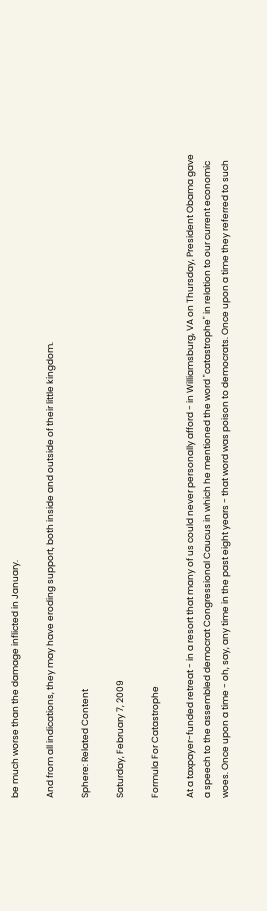be much worse than the damage inflicted in January.

And from all indications, they may have eroding support, both inside and outside of their little kingdom.

Sphere: Related Content

Saturday, February 7, 2009

Formula For Catastrophe

At a taxpayer-funded retreat - in a resort that many of us could never personally afford - in Williamsburg, VA on Thursday, President Obama gave a speech to the assembled democrat Congressional Caucus in which he mentioned the word "catastrophe" in relation to our current economic woes. Once upon a time - oh, say, any time in the past eight years - that word was poison to democrats. Once upon a time they referred to such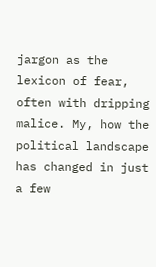jargon as the lexicon of fear, often with dripping malice. My, how the political landscape has changed in just a few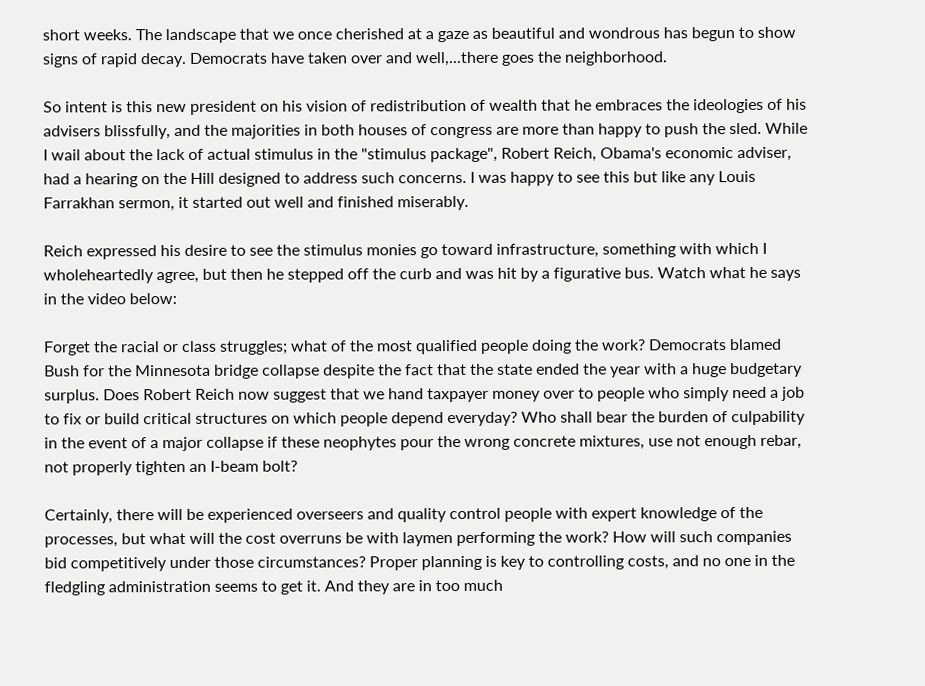short weeks. The landscape that we once cherished at a gaze as beautiful and wondrous has begun to show signs of rapid decay. Democrats have taken over and well,...there goes the neighborhood.

So intent is this new president on his vision of redistribution of wealth that he embraces the ideologies of his advisers blissfully, and the majorities in both houses of congress are more than happy to push the sled. While I wail about the lack of actual stimulus in the "stimulus package", Robert Reich, Obama's economic adviser, had a hearing on the Hill designed to address such concerns. I was happy to see this but like any Louis Farrakhan sermon, it started out well and finished miserably.

Reich expressed his desire to see the stimulus monies go toward infrastructure, something with which I wholeheartedly agree, but then he stepped off the curb and was hit by a figurative bus. Watch what he says in the video below:

Forget the racial or class struggles; what of the most qualified people doing the work? Democrats blamed Bush for the Minnesota bridge collapse despite the fact that the state ended the year with a huge budgetary surplus. Does Robert Reich now suggest that we hand taxpayer money over to people who simply need a job to fix or build critical structures on which people depend everyday? Who shall bear the burden of culpability in the event of a major collapse if these neophytes pour the wrong concrete mixtures, use not enough rebar, not properly tighten an I-beam bolt?

Certainly, there will be experienced overseers and quality control people with expert knowledge of the processes, but what will the cost overruns be with laymen performing the work? How will such companies bid competitively under those circumstances? Proper planning is key to controlling costs, and no one in the fledgling administration seems to get it. And they are in too much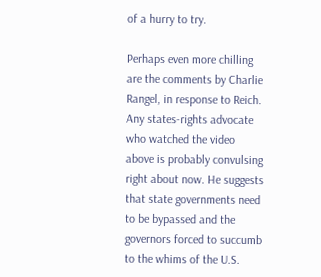of a hurry to try.

Perhaps even more chilling are the comments by Charlie Rangel, in response to Reich. Any states-rights advocate who watched the video above is probably convulsing right about now. He suggests that state governments need to be bypassed and the governors forced to succumb to the whims of the U.S.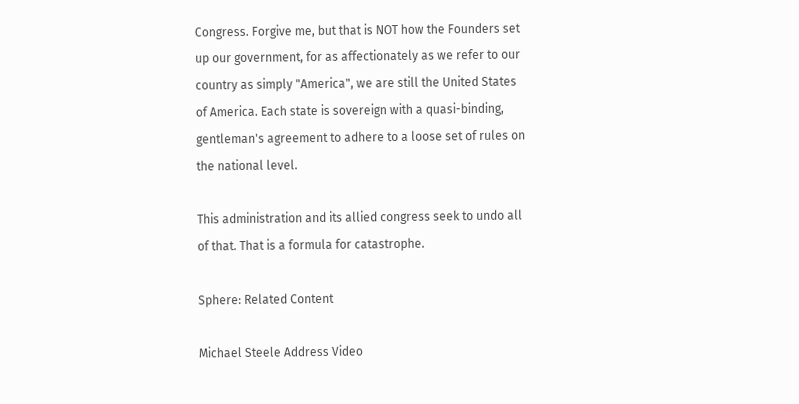Congress. Forgive me, but that is NOT how the Founders set up our government, for as affectionately as we refer to our country as simply "America", we are still the United States of America. Each state is sovereign with a quasi-binding, gentleman's agreement to adhere to a loose set of rules on the national level.

This administration and its allied congress seek to undo all of that. That is a formula for catastrophe.

Sphere: Related Content

Michael Steele Address Video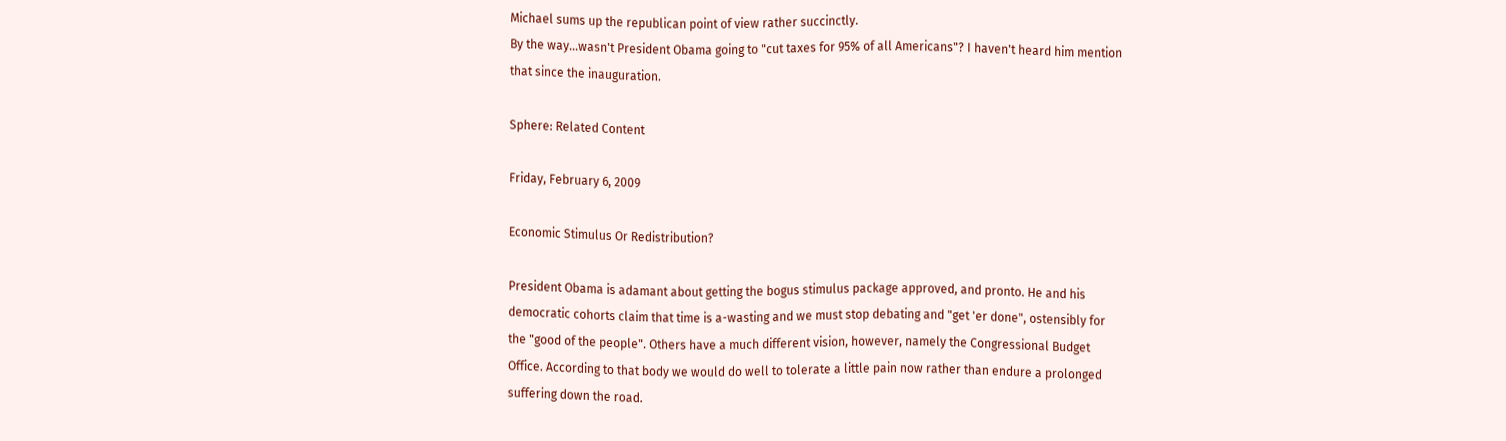Michael sums up the republican point of view rather succinctly.
By the way...wasn't President Obama going to "cut taxes for 95% of all Americans"? I haven't heard him mention that since the inauguration.

Sphere: Related Content

Friday, February 6, 2009

Economic Stimulus Or Redistribution?

President Obama is adamant about getting the bogus stimulus package approved, and pronto. He and his democratic cohorts claim that time is a-wasting and we must stop debating and "get 'er done", ostensibly for the "good of the people". Others have a much different vision, however, namely the Congressional Budget Office. According to that body we would do well to tolerate a little pain now rather than endure a prolonged suffering down the road.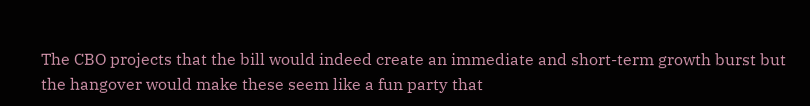The CBO projects that the bill would indeed create an immediate and short-term growth burst but the hangover would make these seem like a fun party that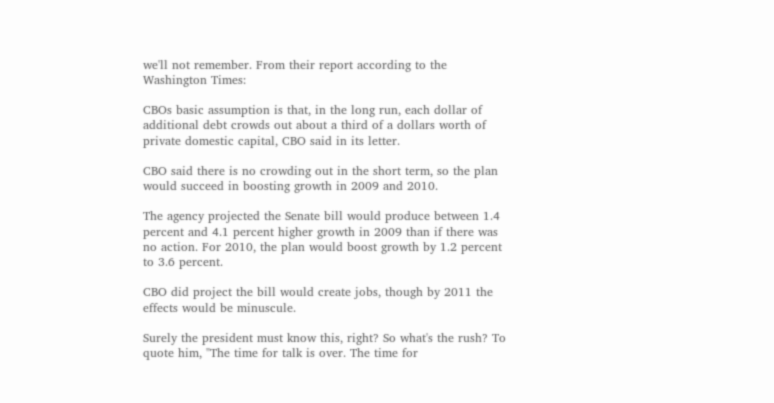we'll not remember. From their report according to the Washington Times:

CBOs basic assumption is that, in the long run, each dollar of additional debt crowds out about a third of a dollars worth of private domestic capital, CBO said in its letter.

CBO said there is no crowding out in the short term, so the plan would succeed in boosting growth in 2009 and 2010.

The agency projected the Senate bill would produce between 1.4 percent and 4.1 percent higher growth in 2009 than if there was no action. For 2010, the plan would boost growth by 1.2 percent to 3.6 percent.

CBO did project the bill would create jobs, though by 2011 the effects would be minuscule.

Surely the president must know this, right? So what's the rush? To quote him, "The time for talk is over. The time for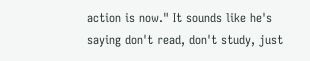action is now." It sounds like he's saying don't read, don't study, just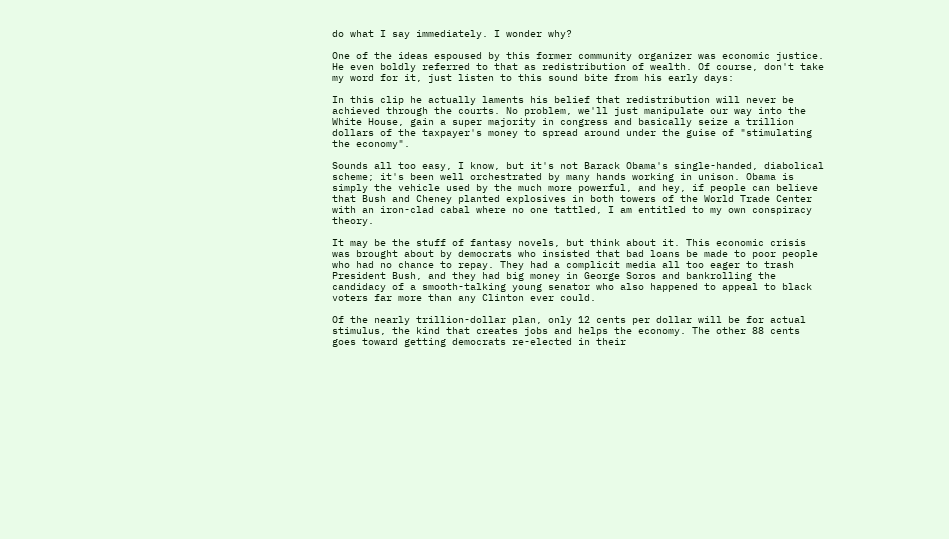do what I say immediately. I wonder why?

One of the ideas espoused by this former community organizer was economic justice. He even boldly referred to that as redistribution of wealth. Of course, don't take my word for it, just listen to this sound bite from his early days:

In this clip he actually laments his belief that redistribution will never be achieved through the courts. No problem, we'll just manipulate our way into the White House, gain a super majority in congress and basically seize a trillion dollars of the taxpayer's money to spread around under the guise of "stimulating the economy".

Sounds all too easy, I know, but it's not Barack Obama's single-handed, diabolical scheme; it's been well orchestrated by many hands working in unison. Obama is simply the vehicle used by the much more powerful, and hey, if people can believe that Bush and Cheney planted explosives in both towers of the World Trade Center with an iron-clad cabal where no one tattled, I am entitled to my own conspiracy theory.

It may be the stuff of fantasy novels, but think about it. This economic crisis was brought about by democrats who insisted that bad loans be made to poor people who had no chance to repay. They had a complicit media all too eager to trash President Bush, and they had big money in George Soros and bankrolling the candidacy of a smooth-talking young senator who also happened to appeal to black voters far more than any Clinton ever could.

Of the nearly trillion-dollar plan, only 12 cents per dollar will be for actual stimulus, the kind that creates jobs and helps the economy. The other 88 cents goes toward getting democrats re-elected in their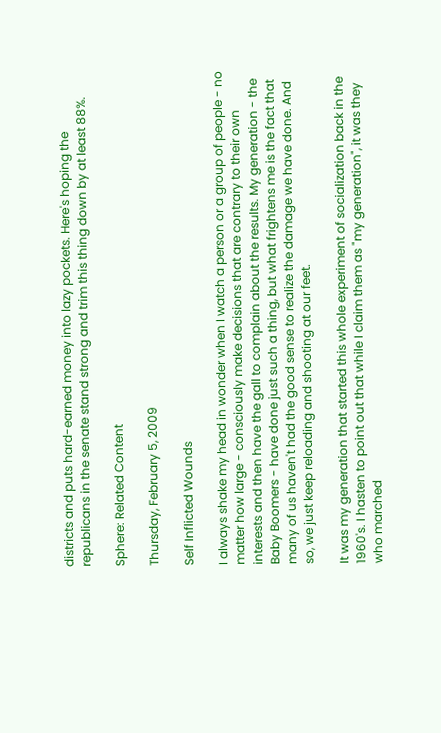districts and puts hard-earned money into lazy pockets. Here's hoping the republicans in the senate stand strong and trim this thing down by at least 88%.

Sphere: Related Content

Thursday, February 5, 2009

Self Inflicted Wounds

I always shake my head in wonder when I watch a person or a group of people - no matter how large - consciously make decisions that are contrary to their own interests and then have the gall to complain about the results. My generation - the Baby Boomers - have done just such a thing, but what frightens me is the fact that many of us haven't had the good sense to realize the damage we have done. And so, we just keep reloading and shooting at our feet.

It was my generation that started this whole experiment of socialization back in the 1960's. I hasten to point out that while I claim them as "my generation", it was they who marched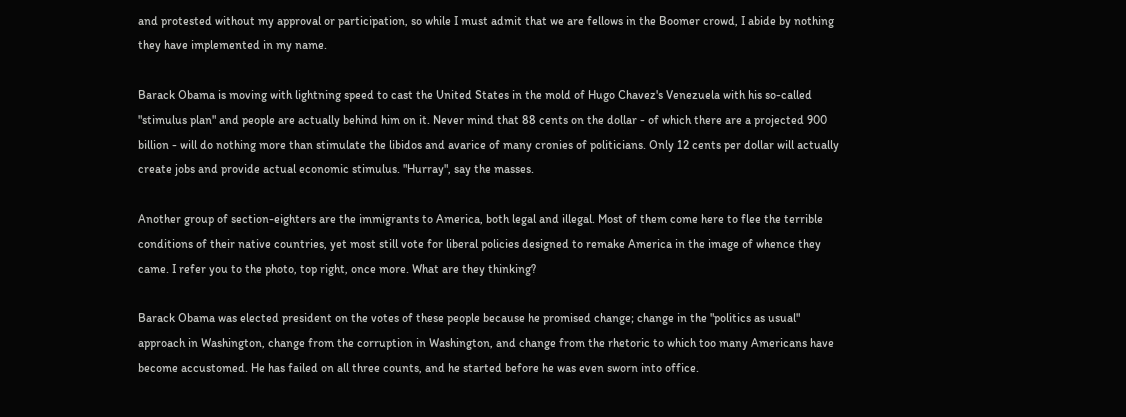and protested without my approval or participation, so while I must admit that we are fellows in the Boomer crowd, I abide by nothing they have implemented in my name.

Barack Obama is moving with lightning speed to cast the United States in the mold of Hugo Chavez's Venezuela with his so-called "stimulus plan" and people are actually behind him on it. Never mind that 88 cents on the dollar - of which there are a projected 900 billion - will do nothing more than stimulate the libidos and avarice of many cronies of politicians. Only 12 cents per dollar will actually create jobs and provide actual economic stimulus. "Hurray", say the masses.

Another group of section-eighters are the immigrants to America, both legal and illegal. Most of them come here to flee the terrible conditions of their native countries, yet most still vote for liberal policies designed to remake America in the image of whence they came. I refer you to the photo, top right, once more. What are they thinking?

Barack Obama was elected president on the votes of these people because he promised change; change in the "politics as usual" approach in Washington, change from the corruption in Washington, and change from the rhetoric to which too many Americans have become accustomed. He has failed on all three counts, and he started before he was even sworn into office.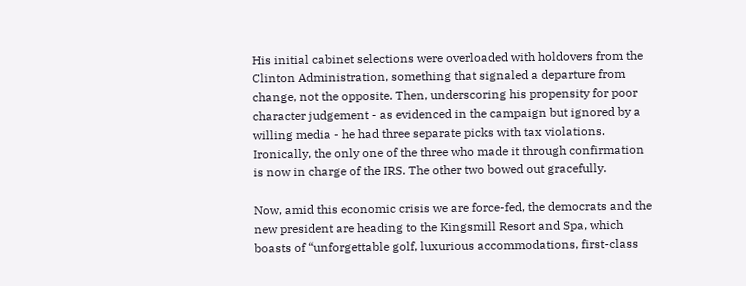His initial cabinet selections were overloaded with holdovers from the Clinton Administration, something that signaled a departure from change, not the opposite. Then, underscoring his propensity for poor character judgement - as evidenced in the campaign but ignored by a willing media - he had three separate picks with tax violations. Ironically, the only one of the three who made it through confirmation is now in charge of the IRS. The other two bowed out gracefully.

Now, amid this economic crisis we are force-fed, the democrats and the new president are heading to the Kingsmill Resort and Spa, which boasts of “unforgettable golf, luxurious accommodations, first-class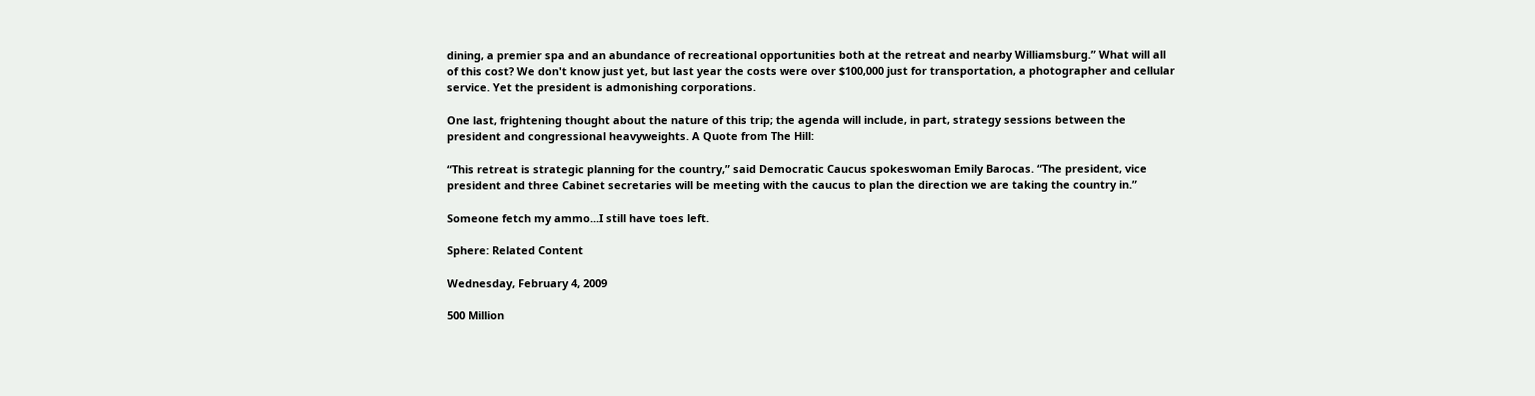dining, a premier spa and an abundance of recreational opportunities both at the retreat and nearby Williamsburg.” What will all of this cost? We don't know just yet, but last year the costs were over $100,000 just for transportation, a photographer and cellular service. Yet the president is admonishing corporations.

One last, frightening thought about the nature of this trip; the agenda will include, in part, strategy sessions between the president and congressional heavyweights. A Quote from The Hill:

“This retreat is strategic planning for the country,” said Democratic Caucus spokeswoman Emily Barocas. “The president, vice president and three Cabinet secretaries will be meeting with the caucus to plan the direction we are taking the country in.”

Someone fetch my ammo...I still have toes left.

Sphere: Related Content

Wednesday, February 4, 2009

500 Million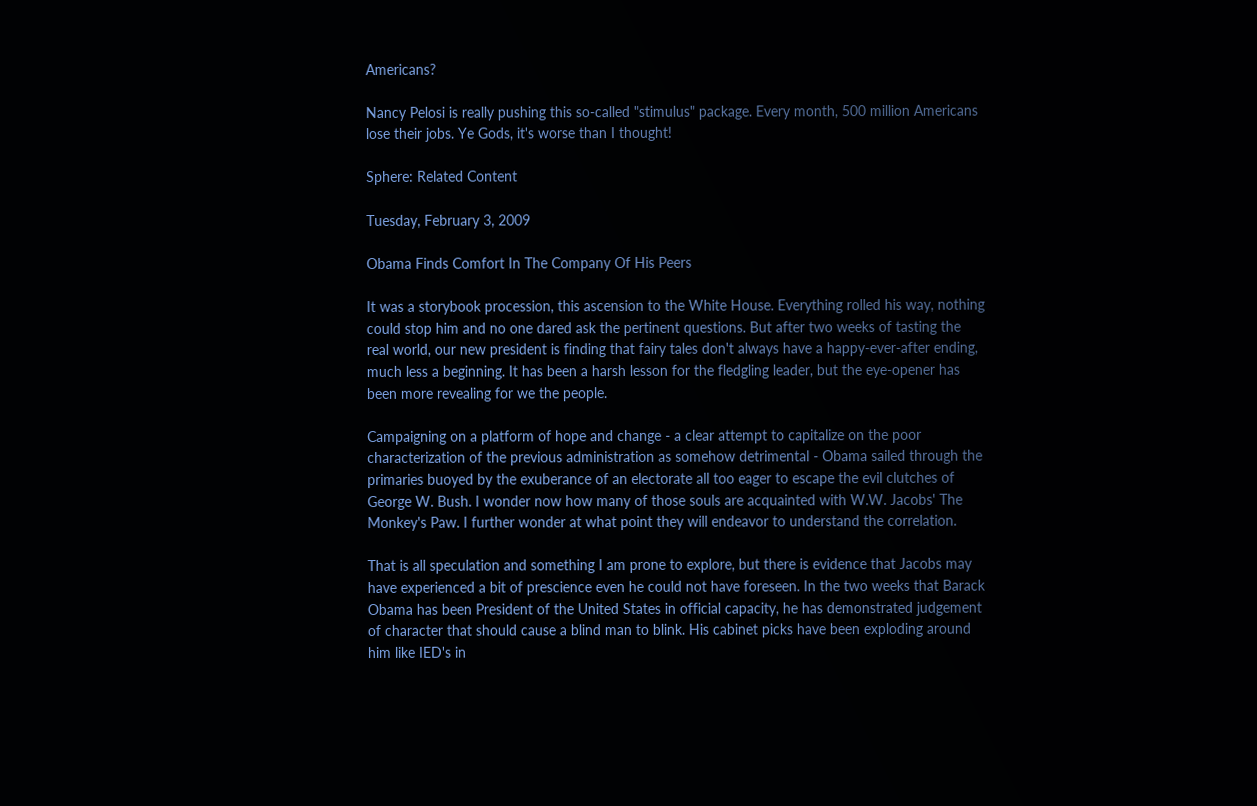Americans?

Nancy Pelosi is really pushing this so-called "stimulus" package. Every month, 500 million Americans lose their jobs. Ye Gods, it's worse than I thought!

Sphere: Related Content

Tuesday, February 3, 2009

Obama Finds Comfort In The Company Of His Peers

It was a storybook procession, this ascension to the White House. Everything rolled his way, nothing could stop him and no one dared ask the pertinent questions. But after two weeks of tasting the real world, our new president is finding that fairy tales don't always have a happy-ever-after ending, much less a beginning. It has been a harsh lesson for the fledgling leader, but the eye-opener has been more revealing for we the people.

Campaigning on a platform of hope and change - a clear attempt to capitalize on the poor characterization of the previous administration as somehow detrimental - Obama sailed through the primaries buoyed by the exuberance of an electorate all too eager to escape the evil clutches of George W. Bush. I wonder now how many of those souls are acquainted with W.W. Jacobs' The Monkey's Paw. I further wonder at what point they will endeavor to understand the correlation.

That is all speculation and something I am prone to explore, but there is evidence that Jacobs may have experienced a bit of prescience even he could not have foreseen. In the two weeks that Barack Obama has been President of the United States in official capacity, he has demonstrated judgement of character that should cause a blind man to blink. His cabinet picks have been exploding around him like IED's in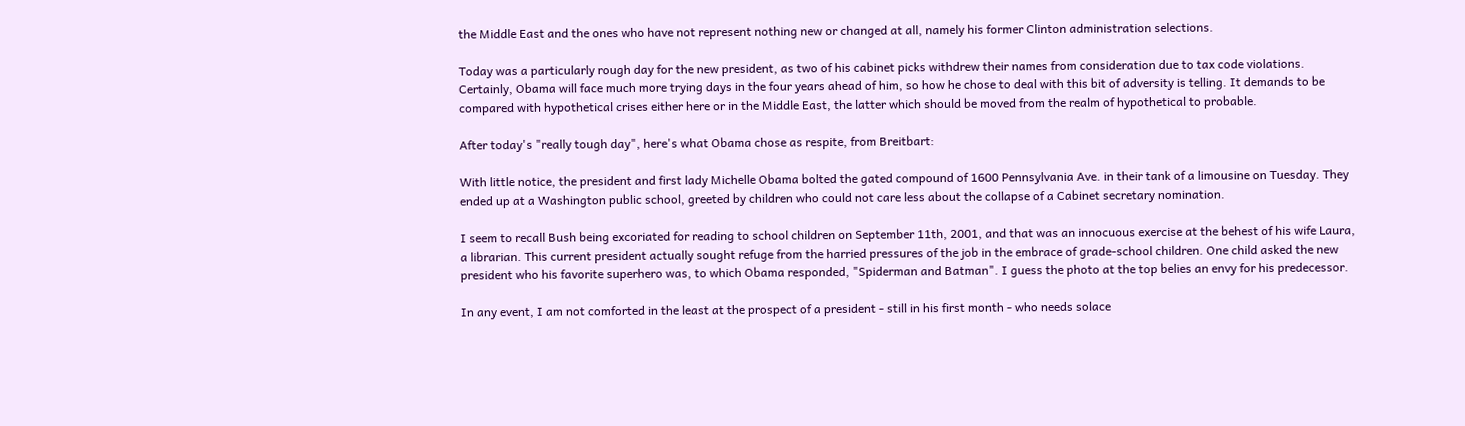the Middle East and the ones who have not represent nothing new or changed at all, namely his former Clinton administration selections.

Today was a particularly rough day for the new president, as two of his cabinet picks withdrew their names from consideration due to tax code violations. Certainly, Obama will face much more trying days in the four years ahead of him, so how he chose to deal with this bit of adversity is telling. It demands to be compared with hypothetical crises either here or in the Middle East, the latter which should be moved from the realm of hypothetical to probable.

After today's "really tough day", here's what Obama chose as respite, from Breitbart:

With little notice, the president and first lady Michelle Obama bolted the gated compound of 1600 Pennsylvania Ave. in their tank of a limousine on Tuesday. They ended up at a Washington public school, greeted by children who could not care less about the collapse of a Cabinet secretary nomination.

I seem to recall Bush being excoriated for reading to school children on September 11th, 2001, and that was an innocuous exercise at the behest of his wife Laura, a librarian. This current president actually sought refuge from the harried pressures of the job in the embrace of grade-school children. One child asked the new president who his favorite superhero was, to which Obama responded, "Spiderman and Batman". I guess the photo at the top belies an envy for his predecessor.

In any event, I am not comforted in the least at the prospect of a president - still in his first month - who needs solace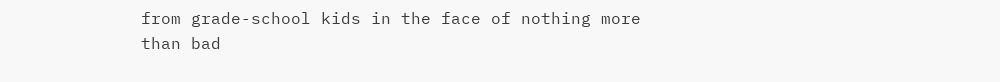from grade-school kids in the face of nothing more than bad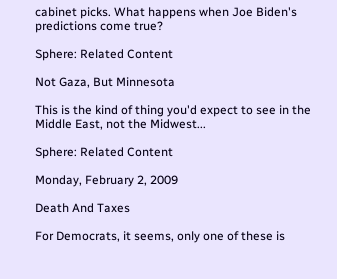cabinet picks. What happens when Joe Biden's predictions come true?

Sphere: Related Content

Not Gaza, But Minnesota

This is the kind of thing you'd expect to see in the Middle East, not the Midwest...

Sphere: Related Content

Monday, February 2, 2009

Death And Taxes

For Democrats, it seems, only one of these is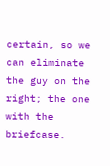certain, so we can eliminate the guy on the right; the one with the briefcase.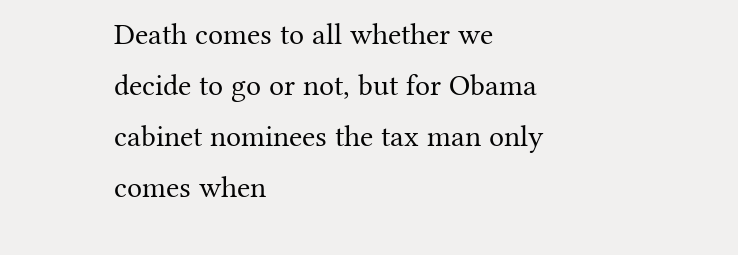Death comes to all whether we decide to go or not, but for Obama cabinet nominees the tax man only comes when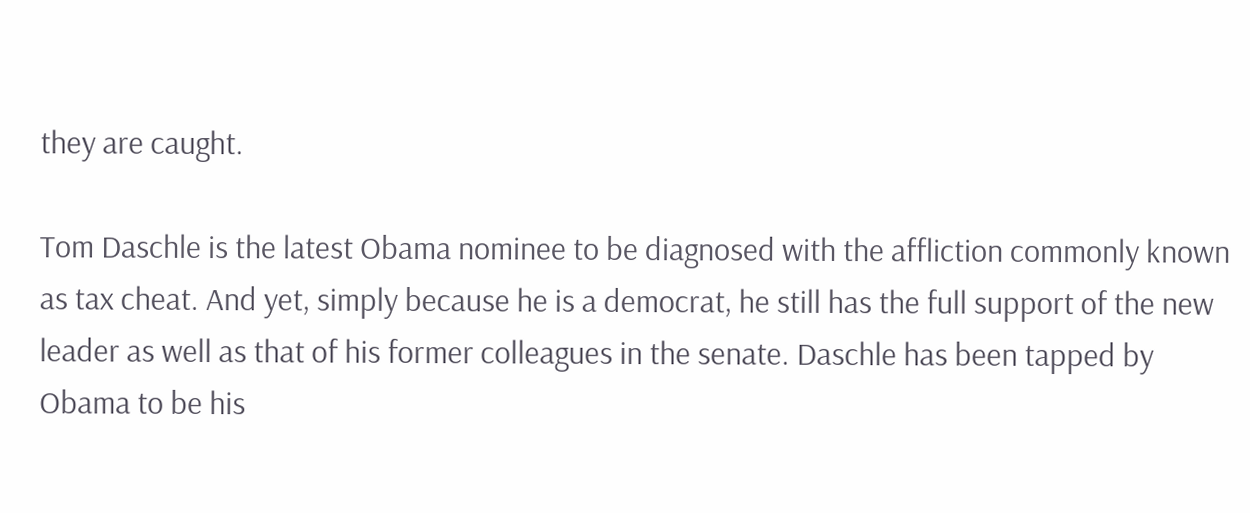they are caught.

Tom Daschle is the latest Obama nominee to be diagnosed with the affliction commonly known as tax cheat. And yet, simply because he is a democrat, he still has the full support of the new leader as well as that of his former colleagues in the senate. Daschle has been tapped by Obama to be his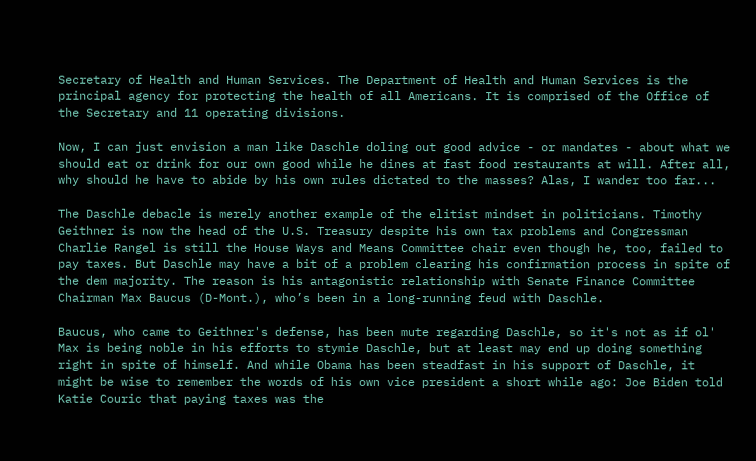Secretary of Health and Human Services. The Department of Health and Human Services is the principal agency for protecting the health of all Americans. It is comprised of the Office of the Secretary and 11 operating divisions.

Now, I can just envision a man like Daschle doling out good advice - or mandates - about what we should eat or drink for our own good while he dines at fast food restaurants at will. After all, why should he have to abide by his own rules dictated to the masses? Alas, I wander too far...

The Daschle debacle is merely another example of the elitist mindset in politicians. Timothy Geithner is now the head of the U.S. Treasury despite his own tax problems and Congressman Charlie Rangel is still the House Ways and Means Committee chair even though he, too, failed to pay taxes. But Daschle may have a bit of a problem clearing his confirmation process in spite of the dem majority. The reason is his antagonistic relationship with Senate Finance Committee Chairman Max Baucus (D-Mont.), who’s been in a long-running feud with Daschle.

Baucus, who came to Geithner's defense, has been mute regarding Daschle, so it's not as if ol' Max is being noble in his efforts to stymie Daschle, but at least may end up doing something right in spite of himself. And while Obama has been steadfast in his support of Daschle, it might be wise to remember the words of his own vice president a short while ago: Joe Biden told Katie Couric that paying taxes was the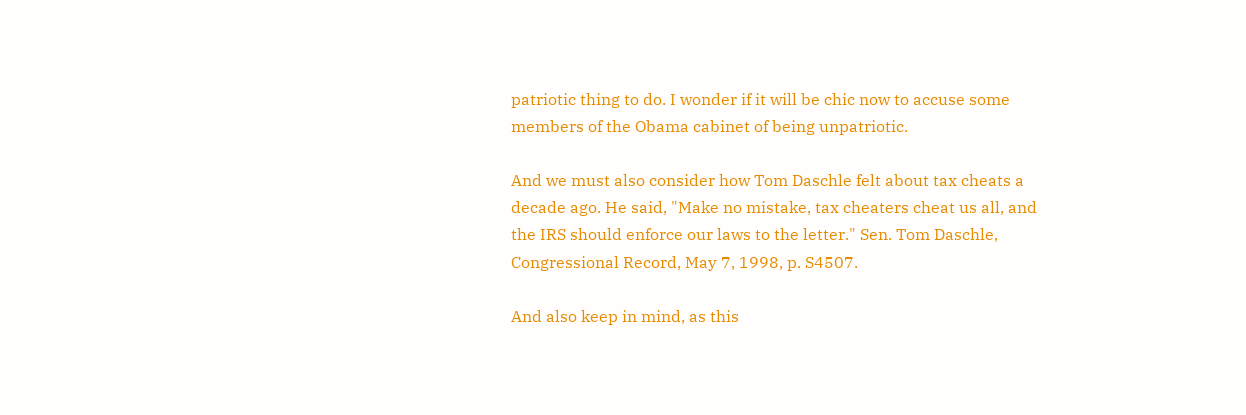patriotic thing to do. I wonder if it will be chic now to accuse some members of the Obama cabinet of being unpatriotic.

And we must also consider how Tom Daschle felt about tax cheats a decade ago. He said, "Make no mistake, tax cheaters cheat us all, and the IRS should enforce our laws to the letter." Sen. Tom Daschle, Congressional Record, May 7, 1998, p. S4507.

And also keep in mind, as this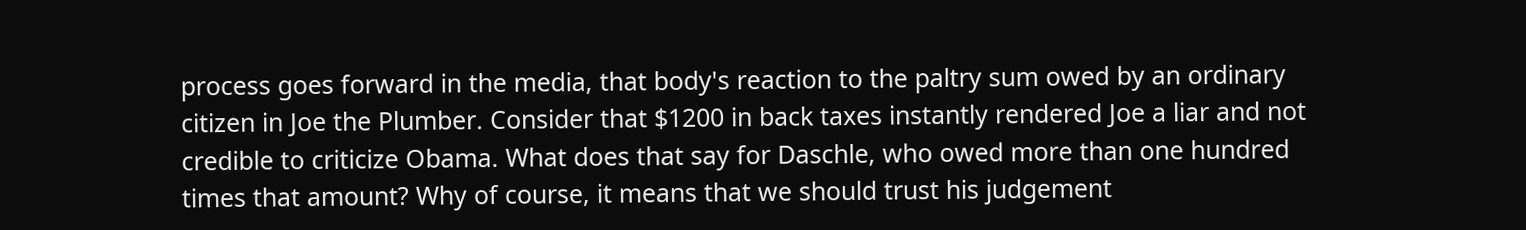process goes forward in the media, that body's reaction to the paltry sum owed by an ordinary citizen in Joe the Plumber. Consider that $1200 in back taxes instantly rendered Joe a liar and not credible to criticize Obama. What does that say for Daschle, who owed more than one hundred times that amount? Why of course, it means that we should trust his judgement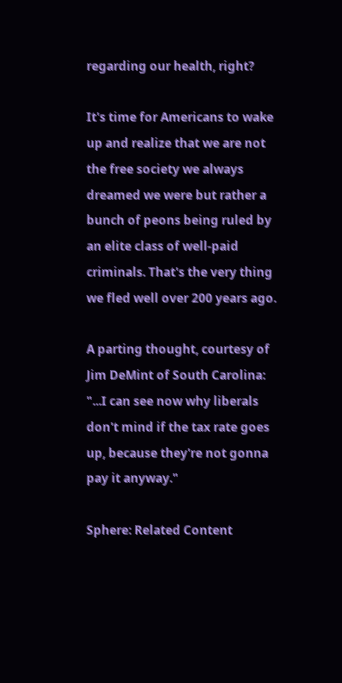regarding our health, right?

It's time for Americans to wake up and realize that we are not the free society we always dreamed we were but rather a bunch of peons being ruled by an elite class of well-paid criminals. That's the very thing we fled well over 200 years ago.

A parting thought, courtesy of Jim DeMint of South Carolina: "...I can see now why liberals don't mind if the tax rate goes up, because they're not gonna pay it anyway."

Sphere: Related Content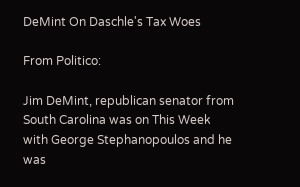DeMint On Daschle's Tax Woes

From Politico:

Jim DeMint, republican senator from South Carolina was on This Week with George Stephanopoulos and he was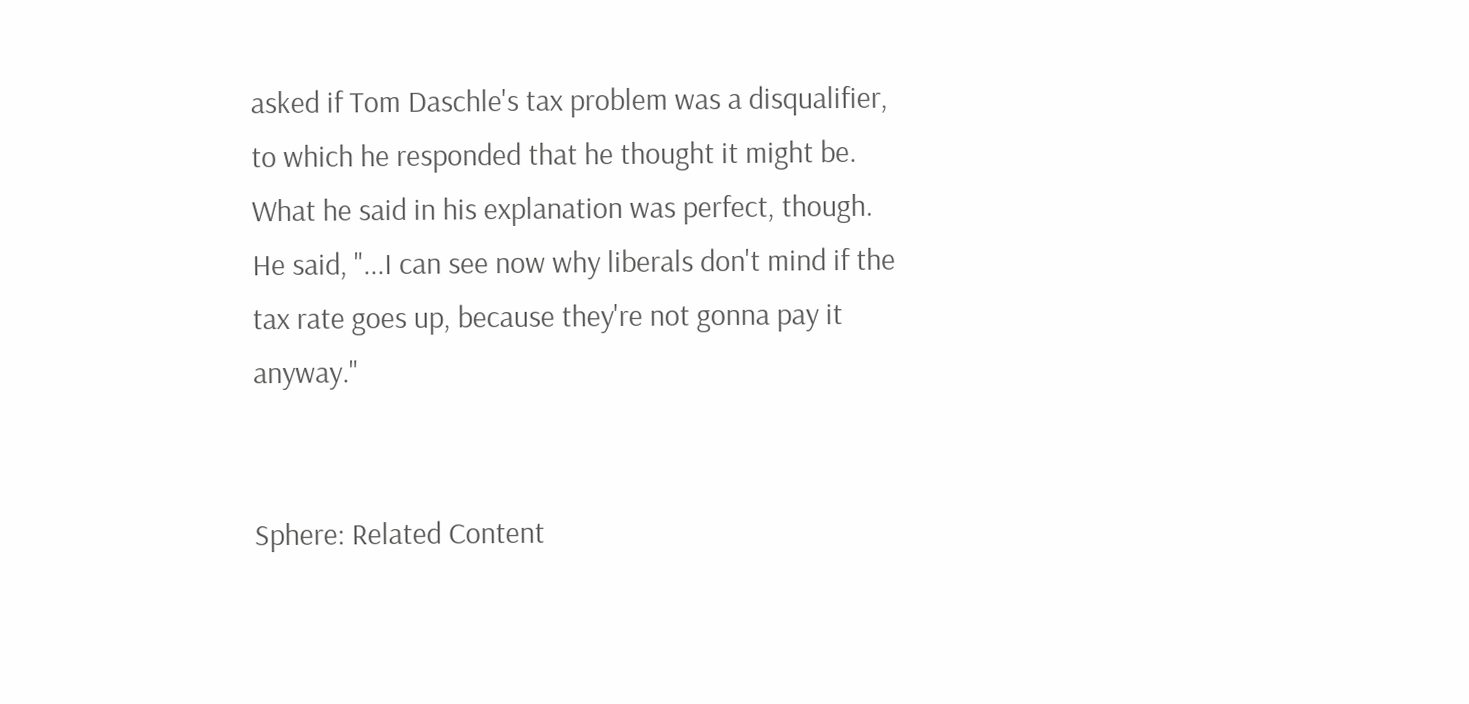asked if Tom Daschle's tax problem was a disqualifier, to which he responded that he thought it might be. What he said in his explanation was perfect, though.
He said, "...I can see now why liberals don't mind if the tax rate goes up, because they're not gonna pay it anyway."


Sphere: Related Content